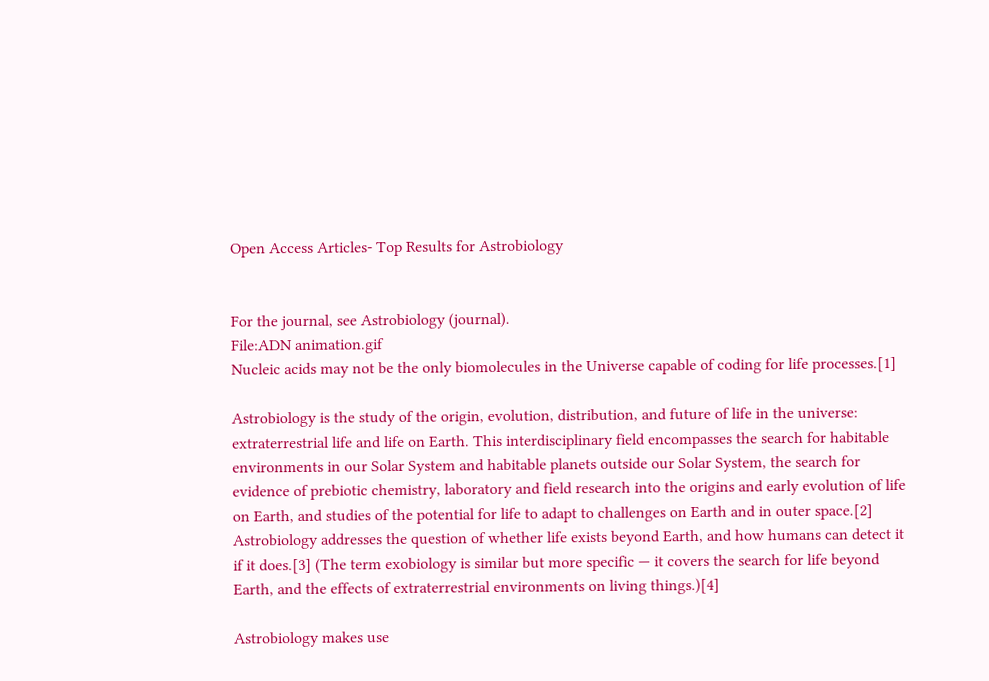Open Access Articles- Top Results for Astrobiology


For the journal, see Astrobiology (journal).
File:ADN animation.gif
Nucleic acids may not be the only biomolecules in the Universe capable of coding for life processes.[1]

Astrobiology is the study of the origin, evolution, distribution, and future of life in the universe: extraterrestrial life and life on Earth. This interdisciplinary field encompasses the search for habitable environments in our Solar System and habitable planets outside our Solar System, the search for evidence of prebiotic chemistry, laboratory and field research into the origins and early evolution of life on Earth, and studies of the potential for life to adapt to challenges on Earth and in outer space.[2] Astrobiology addresses the question of whether life exists beyond Earth, and how humans can detect it if it does.[3] (The term exobiology is similar but more specific — it covers the search for life beyond Earth, and the effects of extraterrestrial environments on living things.)[4]

Astrobiology makes use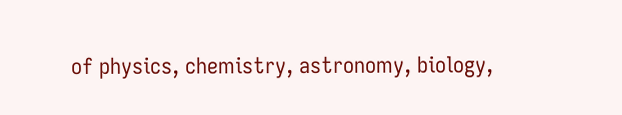of physics, chemistry, astronomy, biology,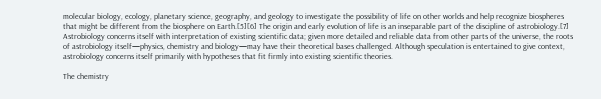molecular biology, ecology, planetary science, geography, and geology to investigate the possibility of life on other worlds and help recognize biospheres that might be different from the biosphere on Earth.[5][6] The origin and early evolution of life is an inseparable part of the discipline of astrobiology.[7] Astrobiology concerns itself with interpretation of existing scientific data; given more detailed and reliable data from other parts of the universe, the roots of astrobiology itself—physics, chemistry and biology—may have their theoretical bases challenged. Although speculation is entertained to give context, astrobiology concerns itself primarily with hypotheses that fit firmly into existing scientific theories.

The chemistry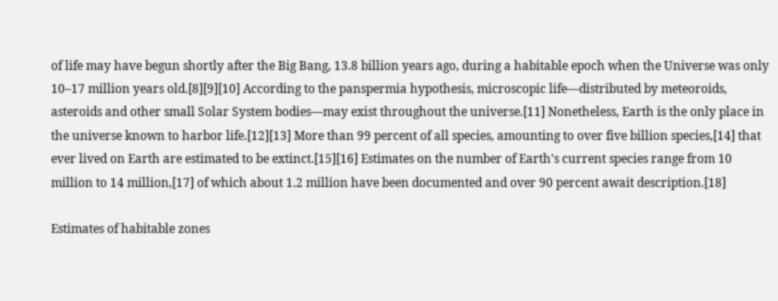of life may have begun shortly after the Big Bang, 13.8 billion years ago, during a habitable epoch when the Universe was only 10–17 million years old.[8][9][10] According to the panspermia hypothesis, microscopic life—distributed by meteoroids, asteroids and other small Solar System bodies—may exist throughout the universe.[11] Nonetheless, Earth is the only place in the universe known to harbor life.[12][13] More than 99 percent of all species, amounting to over five billion species,[14] that ever lived on Earth are estimated to be extinct.[15][16] Estimates on the number of Earth's current species range from 10 million to 14 million,[17] of which about 1.2 million have been documented and over 90 percent await description.[18]

Estimates of habitable zones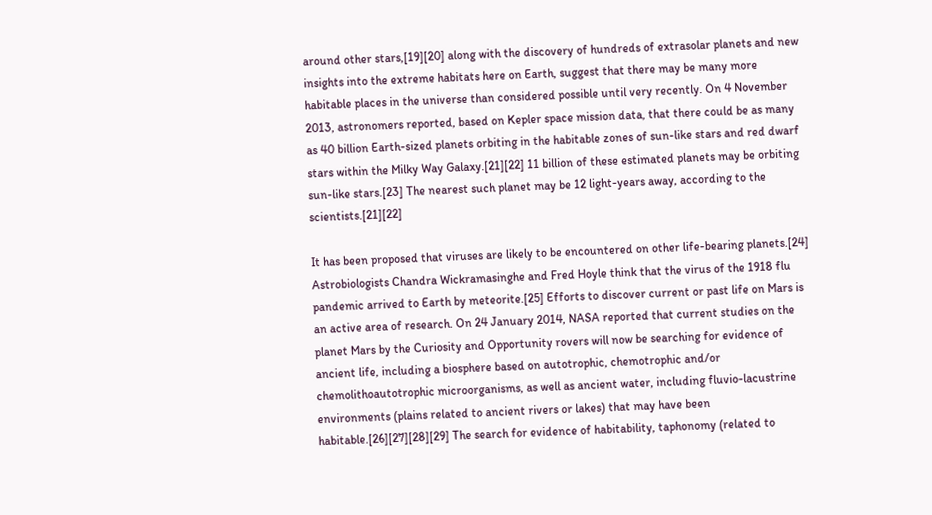around other stars,[19][20] along with the discovery of hundreds of extrasolar planets and new insights into the extreme habitats here on Earth, suggest that there may be many more habitable places in the universe than considered possible until very recently. On 4 November 2013, astronomers reported, based on Kepler space mission data, that there could be as many as 40 billion Earth-sized planets orbiting in the habitable zones of sun-like stars and red dwarf stars within the Milky Way Galaxy.[21][22] 11 billion of these estimated planets may be orbiting sun-like stars.[23] The nearest such planet may be 12 light-years away, according to the scientists.[21][22]

It has been proposed that viruses are likely to be encountered on other life-bearing planets.[24] Astrobiologists Chandra Wickramasinghe and Fred Hoyle think that the virus of the 1918 flu pandemic arrived to Earth by meteorite.[25] Efforts to discover current or past life on Mars is an active area of research. On 24 January 2014, NASA reported that current studies on the planet Mars by the Curiosity and Opportunity rovers will now be searching for evidence of ancient life, including a biosphere based on autotrophic, chemotrophic and/or chemolithoautotrophic microorganisms, as well as ancient water, including fluvio-lacustrine environments (plains related to ancient rivers or lakes) that may have been habitable.[26][27][28][29] The search for evidence of habitability, taphonomy (related to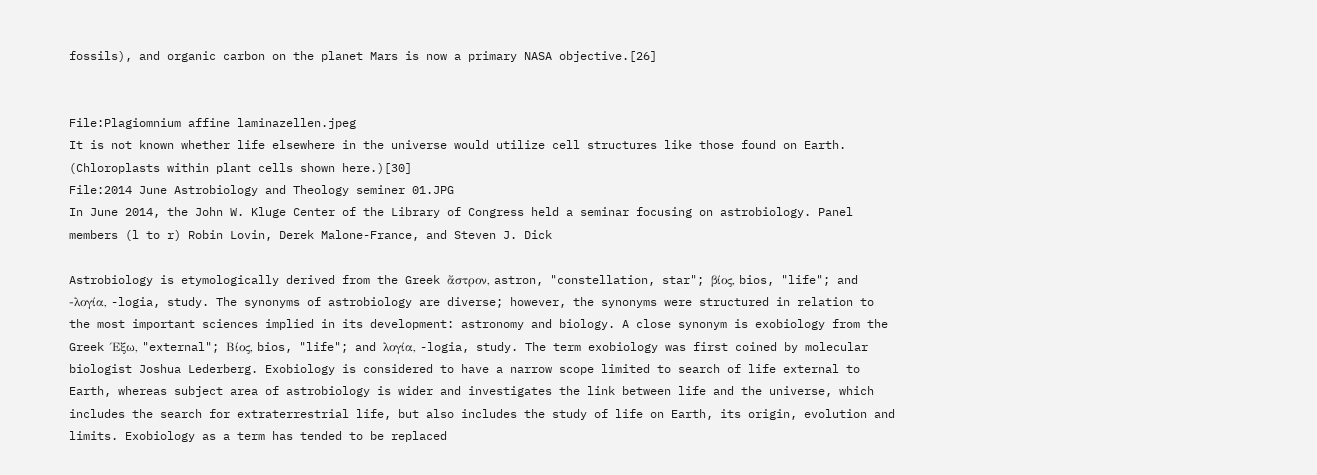fossils), and organic carbon on the planet Mars is now a primary NASA objective.[26]


File:Plagiomnium affine laminazellen.jpeg
It is not known whether life elsewhere in the universe would utilize cell structures like those found on Earth. (Chloroplasts within plant cells shown here.)[30]
File:2014 June Astrobiology and Theology seminer 01.JPG
In June 2014, the John W. Kluge Center of the Library of Congress held a seminar focusing on astrobiology. Panel members (l to r) Robin Lovin, Derek Malone-France, and Steven J. Dick

Astrobiology is etymologically derived from the Greek ἄστρον, astron, "constellation, star"; βίος, bios, "life"; and -λογία, -logia, study. The synonyms of astrobiology are diverse; however, the synonyms were structured in relation to the most important sciences implied in its development: astronomy and biology. A close synonym is exobiology from the Greek Έξω, "external"; Βίος, bios, "life"; and λογία, -logia, study. The term exobiology was first coined by molecular biologist Joshua Lederberg. Exobiology is considered to have a narrow scope limited to search of life external to Earth, whereas subject area of astrobiology is wider and investigates the link between life and the universe, which includes the search for extraterrestrial life, but also includes the study of life on Earth, its origin, evolution and limits. Exobiology as a term has tended to be replaced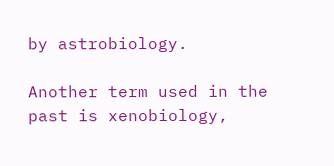by astrobiology.

Another term used in the past is xenobiology,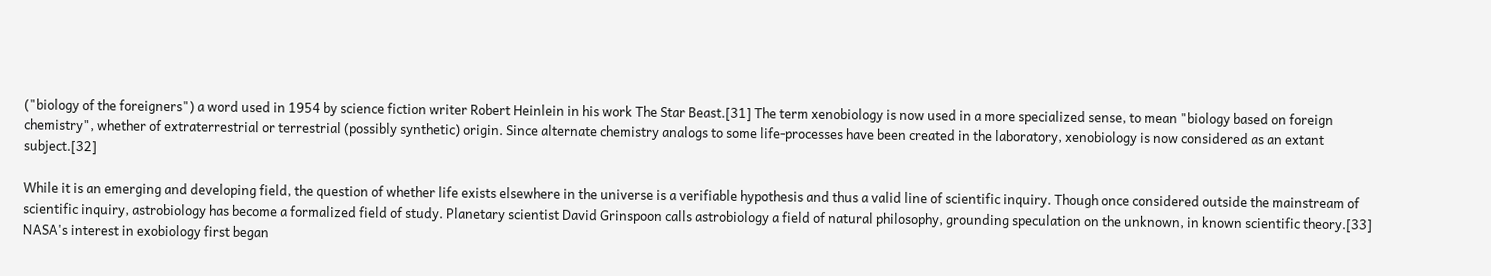("biology of the foreigners") a word used in 1954 by science fiction writer Robert Heinlein in his work The Star Beast.[31] The term xenobiology is now used in a more specialized sense, to mean "biology based on foreign chemistry", whether of extraterrestrial or terrestrial (possibly synthetic) origin. Since alternate chemistry analogs to some life-processes have been created in the laboratory, xenobiology is now considered as an extant subject.[32]

While it is an emerging and developing field, the question of whether life exists elsewhere in the universe is a verifiable hypothesis and thus a valid line of scientific inquiry. Though once considered outside the mainstream of scientific inquiry, astrobiology has become a formalized field of study. Planetary scientist David Grinspoon calls astrobiology a field of natural philosophy, grounding speculation on the unknown, in known scientific theory.[33] NASA's interest in exobiology first began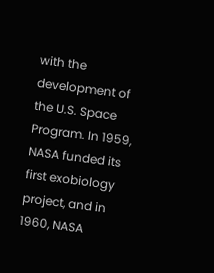with the development of the U.S. Space Program. In 1959, NASA funded its first exobiology project, and in 1960, NASA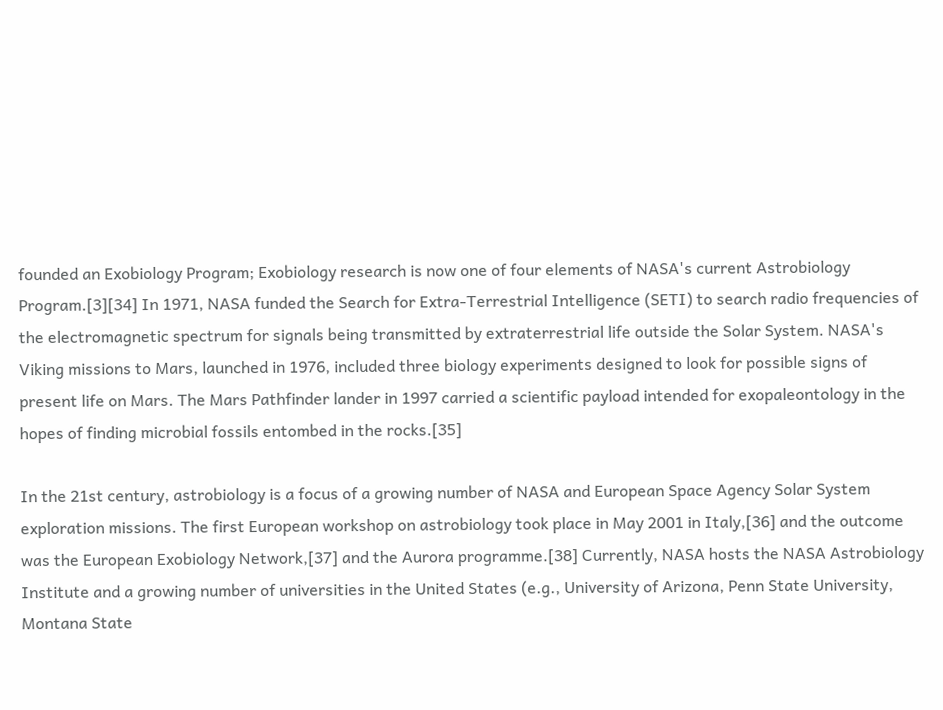founded an Exobiology Program; Exobiology research is now one of four elements of NASA's current Astrobiology Program.[3][34] In 1971, NASA funded the Search for Extra-Terrestrial Intelligence (SETI) to search radio frequencies of the electromagnetic spectrum for signals being transmitted by extraterrestrial life outside the Solar System. NASA's Viking missions to Mars, launched in 1976, included three biology experiments designed to look for possible signs of present life on Mars. The Mars Pathfinder lander in 1997 carried a scientific payload intended for exopaleontology in the hopes of finding microbial fossils entombed in the rocks.[35]

In the 21st century, astrobiology is a focus of a growing number of NASA and European Space Agency Solar System exploration missions. The first European workshop on astrobiology took place in May 2001 in Italy,[36] and the outcome was the European Exobiology Network,[37] and the Aurora programme.[38] Currently, NASA hosts the NASA Astrobiology Institute and a growing number of universities in the United States (e.g., University of Arizona, Penn State University, Montana State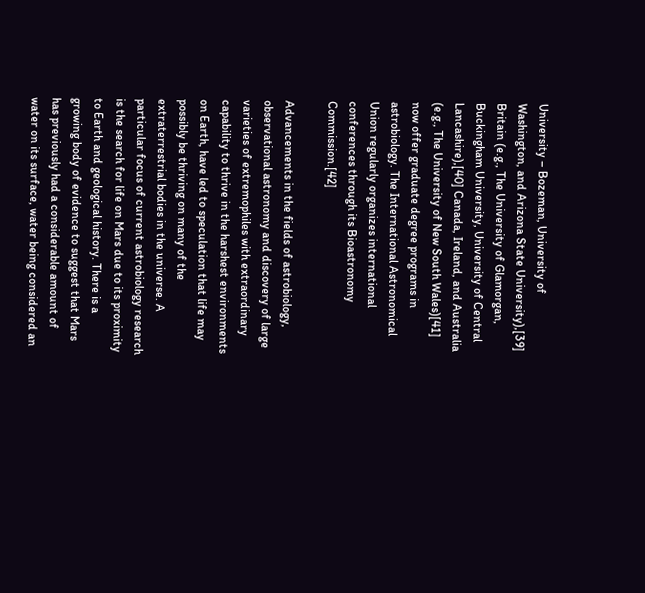University – Bozeman, University of Washington, and Arizona State University),[39] Britain (e.g., The University of Glamorgan, Buckingham University, University of Central Lancashire),[40] Canada, Ireland, and Australia (e.g., The University of New South Wales)[41] now offer graduate degree programs in astrobiology. The International Astronomical Union regularly organizes international conferences through its Bioastronomy Commission.[42]

Advancements in the fields of astrobiology, observational astronomy and discovery of large varieties of extremophiles with extraordinary capability to thrive in the harshest environments on Earth, have led to speculation that life may possibly be thriving on many of the extraterrestrial bodies in the universe. A particular focus of current astrobiology research is the search for life on Mars due to its proximity to Earth and geological history. There is a growing body of evidence to suggest that Mars has previously had a considerable amount of water on its surface, water being considered an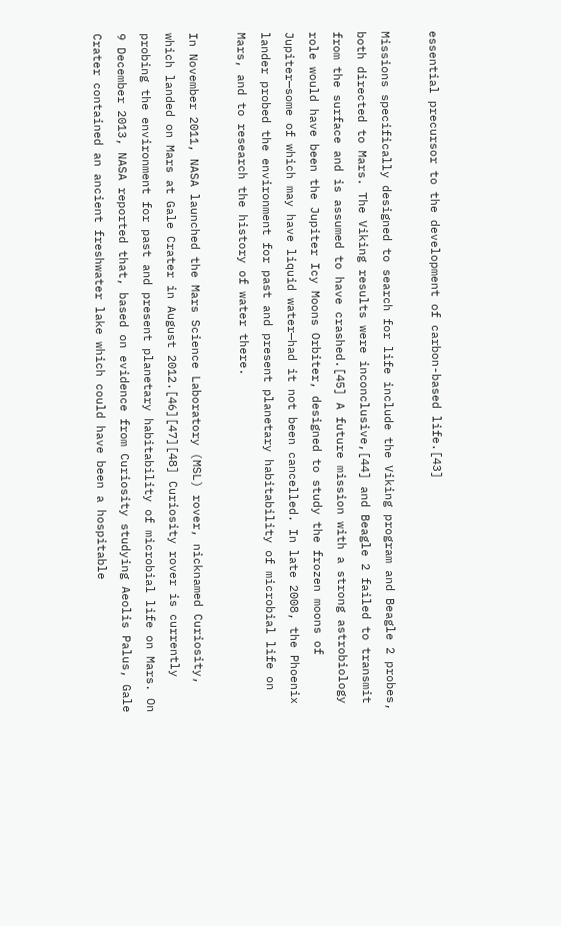essential precursor to the development of carbon-based life.[43]

Missions specifically designed to search for life include the Viking program and Beagle 2 probes, both directed to Mars. The Viking results were inconclusive,[44] and Beagle 2 failed to transmit from the surface and is assumed to have crashed.[45] A future mission with a strong astrobiology role would have been the Jupiter Icy Moons Orbiter, designed to study the frozen moons of Jupiter—some of which may have liquid water—had it not been cancelled. In late 2008, the Phoenix lander probed the environment for past and present planetary habitability of microbial life on Mars, and to research the history of water there.

In November 2011, NASA launched the Mars Science Laboratory (MSL) rover, nicknamed Curiosity, which landed on Mars at Gale Crater in August 2012.[46][47][48] Curiosity rover is currently probing the environment for past and present planetary habitability of microbial life on Mars. On 9 December 2013, NASA reported that, based on evidence from Curiosity studying Aeolis Palus, Gale Crater contained an ancient freshwater lake which could have been a hospitable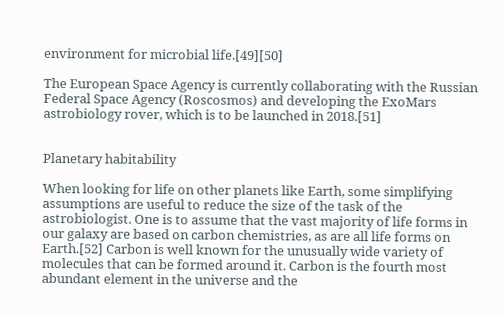environment for microbial life.[49][50]

The European Space Agency is currently collaborating with the Russian Federal Space Agency (Roscosmos) and developing the ExoMars astrobiology rover, which is to be launched in 2018.[51]


Planetary habitability

When looking for life on other planets like Earth, some simplifying assumptions are useful to reduce the size of the task of the astrobiologist. One is to assume that the vast majority of life forms in our galaxy are based on carbon chemistries, as are all life forms on Earth.[52] Carbon is well known for the unusually wide variety of molecules that can be formed around it. Carbon is the fourth most abundant element in the universe and the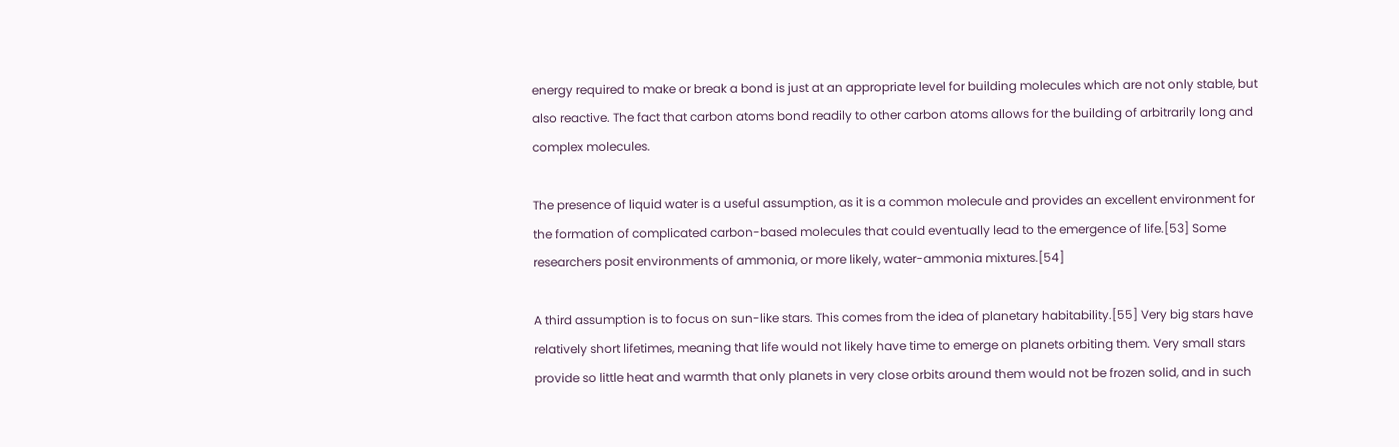energy required to make or break a bond is just at an appropriate level for building molecules which are not only stable, but also reactive. The fact that carbon atoms bond readily to other carbon atoms allows for the building of arbitrarily long and complex molecules.

The presence of liquid water is a useful assumption, as it is a common molecule and provides an excellent environment for the formation of complicated carbon-based molecules that could eventually lead to the emergence of life.[53] Some researchers posit environments of ammonia, or more likely, water-ammonia mixtures.[54]

A third assumption is to focus on sun-like stars. This comes from the idea of planetary habitability.[55] Very big stars have relatively short lifetimes, meaning that life would not likely have time to emerge on planets orbiting them. Very small stars provide so little heat and warmth that only planets in very close orbits around them would not be frozen solid, and in such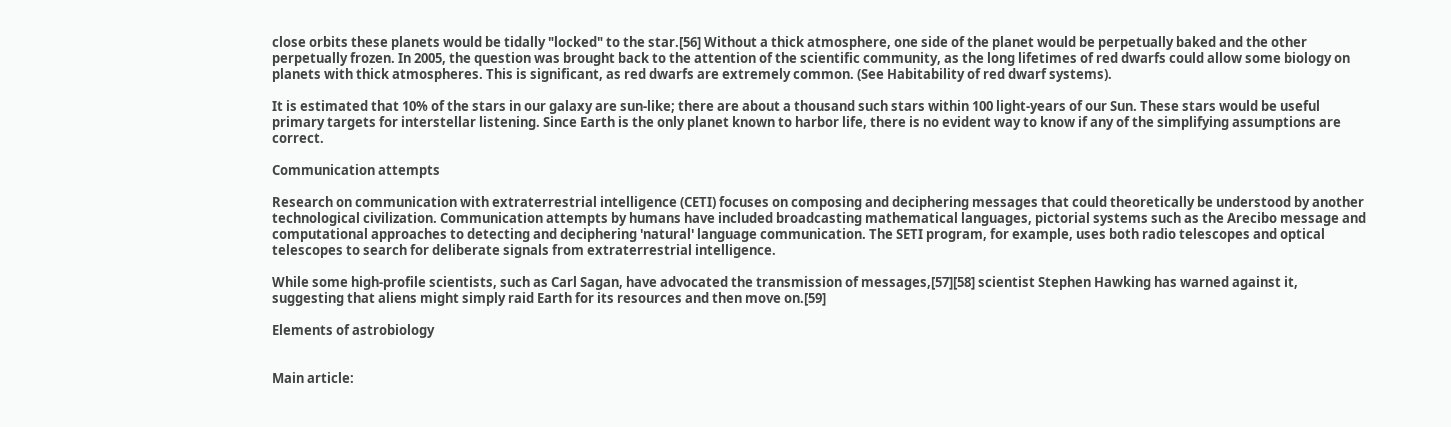close orbits these planets would be tidally "locked" to the star.[56] Without a thick atmosphere, one side of the planet would be perpetually baked and the other perpetually frozen. In 2005, the question was brought back to the attention of the scientific community, as the long lifetimes of red dwarfs could allow some biology on planets with thick atmospheres. This is significant, as red dwarfs are extremely common. (See Habitability of red dwarf systems).

It is estimated that 10% of the stars in our galaxy are sun-like; there are about a thousand such stars within 100 light-years of our Sun. These stars would be useful primary targets for interstellar listening. Since Earth is the only planet known to harbor life, there is no evident way to know if any of the simplifying assumptions are correct.

Communication attempts

Research on communication with extraterrestrial intelligence (CETI) focuses on composing and deciphering messages that could theoretically be understood by another technological civilization. Communication attempts by humans have included broadcasting mathematical languages, pictorial systems such as the Arecibo message and computational approaches to detecting and deciphering 'natural' language communication. The SETI program, for example, uses both radio telescopes and optical telescopes to search for deliberate signals from extraterrestrial intelligence.

While some high-profile scientists, such as Carl Sagan, have advocated the transmission of messages,[57][58] scientist Stephen Hawking has warned against it, suggesting that aliens might simply raid Earth for its resources and then move on.[59]

Elements of astrobiology


Main article: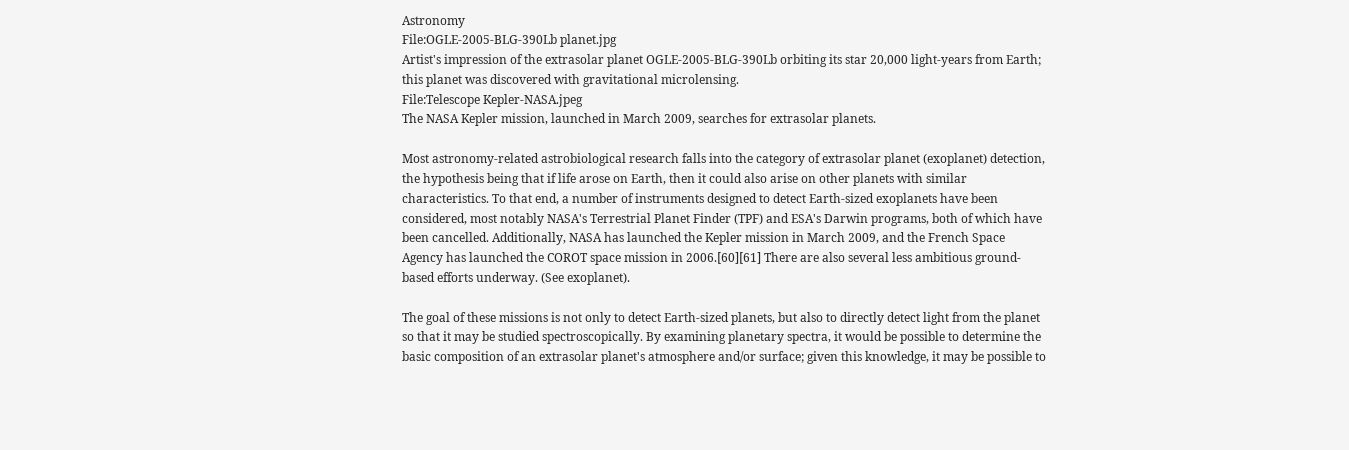Astronomy
File:OGLE-2005-BLG-390Lb planet.jpg
Artist's impression of the extrasolar planet OGLE-2005-BLG-390Lb orbiting its star 20,000 light-years from Earth; this planet was discovered with gravitational microlensing.
File:Telescope Kepler-NASA.jpeg
The NASA Kepler mission, launched in March 2009, searches for extrasolar planets.

Most astronomy-related astrobiological research falls into the category of extrasolar planet (exoplanet) detection, the hypothesis being that if life arose on Earth, then it could also arise on other planets with similar characteristics. To that end, a number of instruments designed to detect Earth-sized exoplanets have been considered, most notably NASA's Terrestrial Planet Finder (TPF) and ESA's Darwin programs, both of which have been cancelled. Additionally, NASA has launched the Kepler mission in March 2009, and the French Space Agency has launched the COROT space mission in 2006.[60][61] There are also several less ambitious ground-based efforts underway. (See exoplanet).

The goal of these missions is not only to detect Earth-sized planets, but also to directly detect light from the planet so that it may be studied spectroscopically. By examining planetary spectra, it would be possible to determine the basic composition of an extrasolar planet's atmosphere and/or surface; given this knowledge, it may be possible to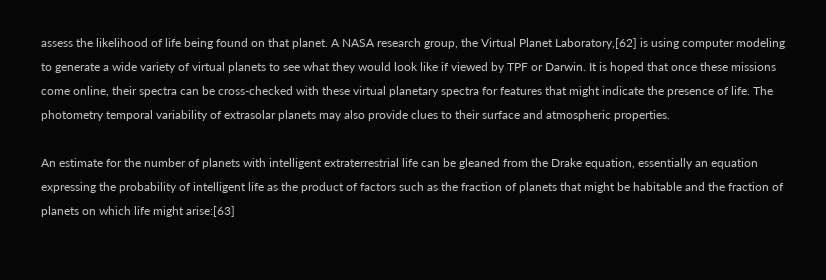assess the likelihood of life being found on that planet. A NASA research group, the Virtual Planet Laboratory,[62] is using computer modeling to generate a wide variety of virtual planets to see what they would look like if viewed by TPF or Darwin. It is hoped that once these missions come online, their spectra can be cross-checked with these virtual planetary spectra for features that might indicate the presence of life. The photometry temporal variability of extrasolar planets may also provide clues to their surface and atmospheric properties.

An estimate for the number of planets with intelligent extraterrestrial life can be gleaned from the Drake equation, essentially an equation expressing the probability of intelligent life as the product of factors such as the fraction of planets that might be habitable and the fraction of planets on which life might arise:[63]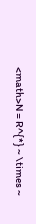<math>N = R^{*} ~ \times ~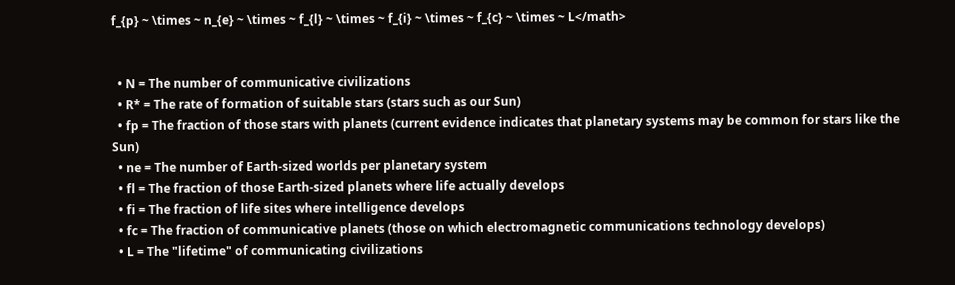f_{p} ~ \times ~ n_{e} ~ \times ~ f_{l} ~ \times ~ f_{i} ~ \times ~ f_{c} ~ \times ~ L</math>


  • N = The number of communicative civilizations
  • R* = The rate of formation of suitable stars (stars such as our Sun)
  • fp = The fraction of those stars with planets (current evidence indicates that planetary systems may be common for stars like the Sun)
  • ne = The number of Earth-sized worlds per planetary system
  • fl = The fraction of those Earth-sized planets where life actually develops
  • fi = The fraction of life sites where intelligence develops
  • fc = The fraction of communicative planets (those on which electromagnetic communications technology develops)
  • L = The "lifetime" of communicating civilizations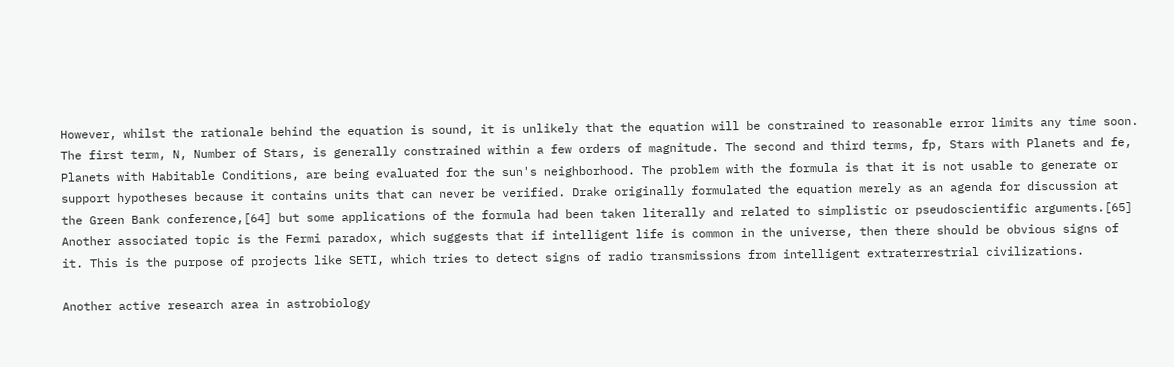However, whilst the rationale behind the equation is sound, it is unlikely that the equation will be constrained to reasonable error limits any time soon. The first term, N, Number of Stars, is generally constrained within a few orders of magnitude. The second and third terms, fp, Stars with Planets and fe, Planets with Habitable Conditions, are being evaluated for the sun's neighborhood. The problem with the formula is that it is not usable to generate or support hypotheses because it contains units that can never be verified. Drake originally formulated the equation merely as an agenda for discussion at the Green Bank conference,[64] but some applications of the formula had been taken literally and related to simplistic or pseudoscientific arguments.[65] Another associated topic is the Fermi paradox, which suggests that if intelligent life is common in the universe, then there should be obvious signs of it. This is the purpose of projects like SETI, which tries to detect signs of radio transmissions from intelligent extraterrestrial civilizations.

Another active research area in astrobiology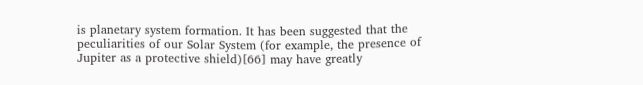is planetary system formation. It has been suggested that the peculiarities of our Solar System (for example, the presence of Jupiter as a protective shield)[66] may have greatly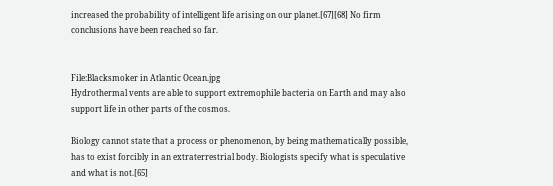increased the probability of intelligent life arising on our planet.[67][68] No firm conclusions have been reached so far.


File:Blacksmoker in Atlantic Ocean.jpg
Hydrothermal vents are able to support extremophile bacteria on Earth and may also support life in other parts of the cosmos.

Biology cannot state that a process or phenomenon, by being mathematically possible, has to exist forcibly in an extraterrestrial body. Biologists specify what is speculative and what is not.[65]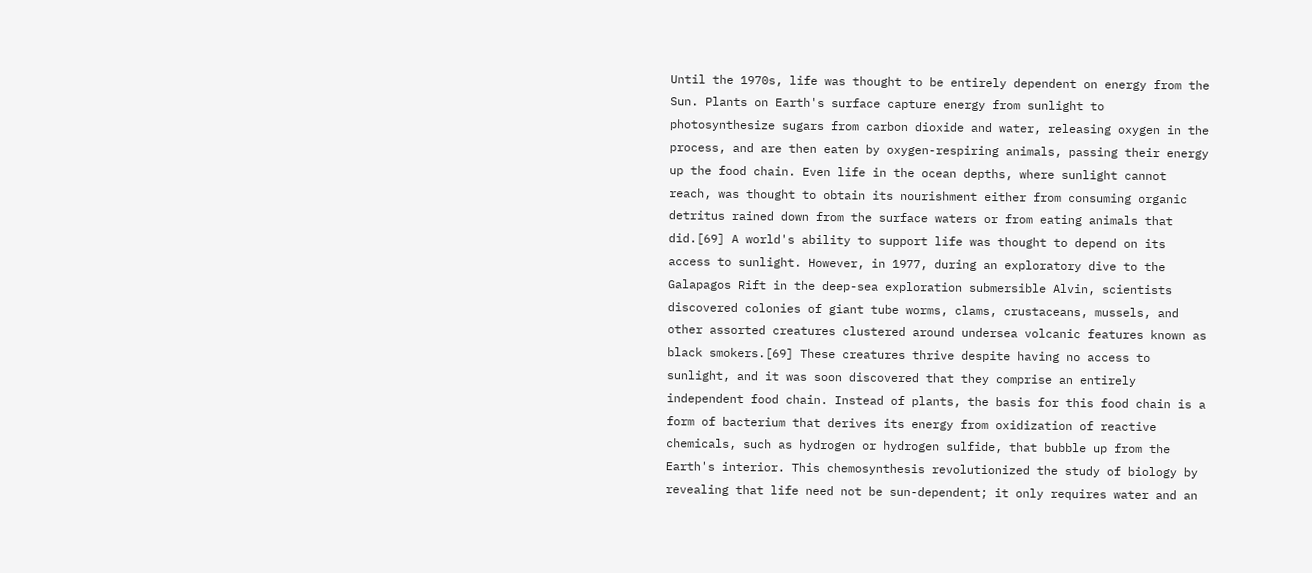Until the 1970s, life was thought to be entirely dependent on energy from the Sun. Plants on Earth's surface capture energy from sunlight to photosynthesize sugars from carbon dioxide and water, releasing oxygen in the process, and are then eaten by oxygen-respiring animals, passing their energy up the food chain. Even life in the ocean depths, where sunlight cannot reach, was thought to obtain its nourishment either from consuming organic detritus rained down from the surface waters or from eating animals that did.[69] A world's ability to support life was thought to depend on its access to sunlight. However, in 1977, during an exploratory dive to the Galapagos Rift in the deep-sea exploration submersible Alvin, scientists discovered colonies of giant tube worms, clams, crustaceans, mussels, and other assorted creatures clustered around undersea volcanic features known as black smokers.[69] These creatures thrive despite having no access to sunlight, and it was soon discovered that they comprise an entirely independent food chain. Instead of plants, the basis for this food chain is a form of bacterium that derives its energy from oxidization of reactive chemicals, such as hydrogen or hydrogen sulfide, that bubble up from the Earth's interior. This chemosynthesis revolutionized the study of biology by revealing that life need not be sun-dependent; it only requires water and an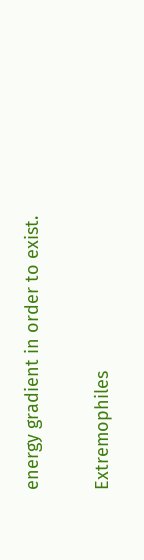energy gradient in order to exist.

Extremophiles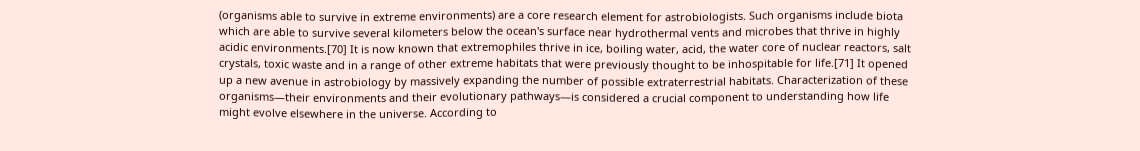(organisms able to survive in extreme environments) are a core research element for astrobiologists. Such organisms include biota which are able to survive several kilometers below the ocean's surface near hydrothermal vents and microbes that thrive in highly acidic environments.[70] It is now known that extremophiles thrive in ice, boiling water, acid, the water core of nuclear reactors, salt crystals, toxic waste and in a range of other extreme habitats that were previously thought to be inhospitable for life.[71] It opened up a new avenue in astrobiology by massively expanding the number of possible extraterrestrial habitats. Characterization of these organisms—their environments and their evolutionary pathways—is considered a crucial component to understanding how life might evolve elsewhere in the universe. According to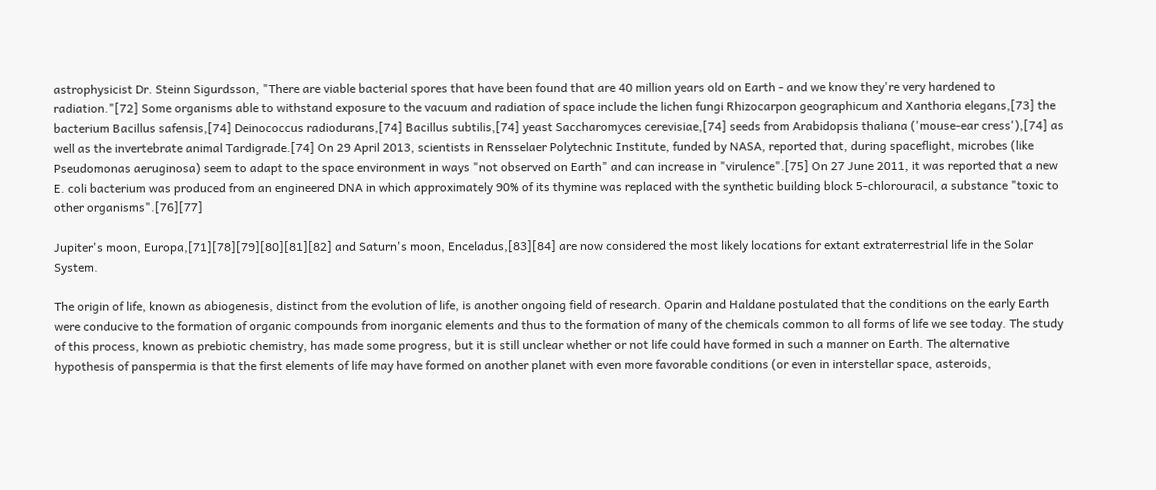astrophysicist Dr. Steinn Sigurdsson, "There are viable bacterial spores that have been found that are 40 million years old on Earth - and we know they're very hardened to radiation."[72] Some organisms able to withstand exposure to the vacuum and radiation of space include the lichen fungi Rhizocarpon geographicum and Xanthoria elegans,[73] the bacterium Bacillus safensis,[74] Deinococcus radiodurans,[74] Bacillus subtilis,[74] yeast Saccharomyces cerevisiae,[74] seeds from Arabidopsis thaliana ('mouse-ear cress'),[74] as well as the invertebrate animal Tardigrade.[74] On 29 April 2013, scientists in Rensselaer Polytechnic Institute, funded by NASA, reported that, during spaceflight, microbes (like Pseudomonas aeruginosa) seem to adapt to the space environment in ways "not observed on Earth" and can increase in "virulence".[75] On 27 June 2011, it was reported that a new E. coli bacterium was produced from an engineered DNA in which approximately 90% of its thymine was replaced with the synthetic building block 5-chlorouracil, a substance "toxic to other organisms".[76][77]

Jupiter's moon, Europa,[71][78][79][80][81][82] and Saturn's moon, Enceladus,[83][84] are now considered the most likely locations for extant extraterrestrial life in the Solar System.

The origin of life, known as abiogenesis, distinct from the evolution of life, is another ongoing field of research. Oparin and Haldane postulated that the conditions on the early Earth were conducive to the formation of organic compounds from inorganic elements and thus to the formation of many of the chemicals common to all forms of life we see today. The study of this process, known as prebiotic chemistry, has made some progress, but it is still unclear whether or not life could have formed in such a manner on Earth. The alternative hypothesis of panspermia is that the first elements of life may have formed on another planet with even more favorable conditions (or even in interstellar space, asteroids,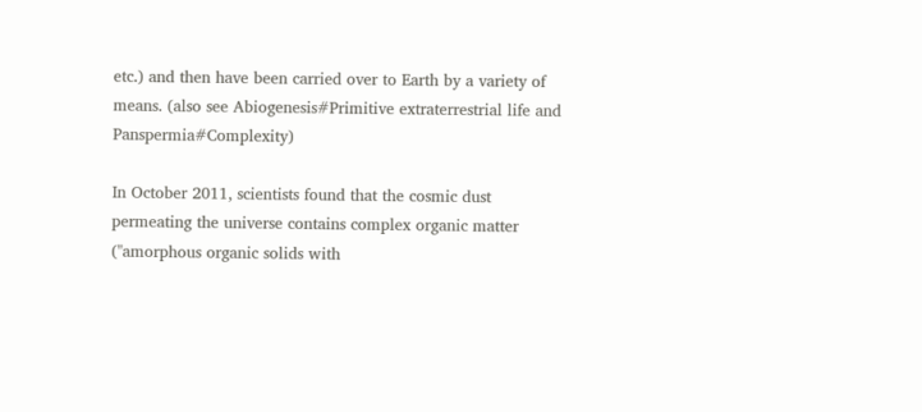etc.) and then have been carried over to Earth by a variety of means. (also see Abiogenesis#Primitive extraterrestrial life and Panspermia#Complexity)

In October 2011, scientists found that the cosmic dust permeating the universe contains complex organic matter ("amorphous organic solids with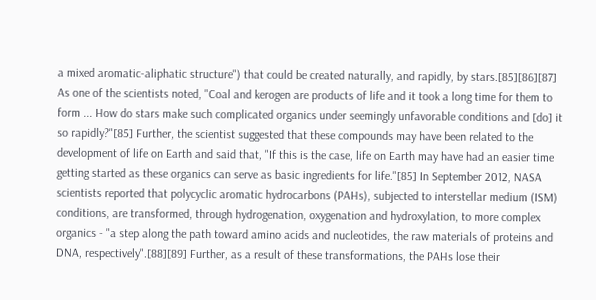a mixed aromatic-aliphatic structure") that could be created naturally, and rapidly, by stars.[85][86][87] As one of the scientists noted, "Coal and kerogen are products of life and it took a long time for them to form ... How do stars make such complicated organics under seemingly unfavorable conditions and [do] it so rapidly?"[85] Further, the scientist suggested that these compounds may have been related to the development of life on Earth and said that, "If this is the case, life on Earth may have had an easier time getting started as these organics can serve as basic ingredients for life."[85] In September 2012, NASA scientists reported that polycyclic aromatic hydrocarbons (PAHs), subjected to interstellar medium (ISM) conditions, are transformed, through hydrogenation, oxygenation and hydroxylation, to more complex organics - "a step along the path toward amino acids and nucleotides, the raw materials of proteins and DNA, respectively".[88][89] Further, as a result of these transformations, the PAHs lose their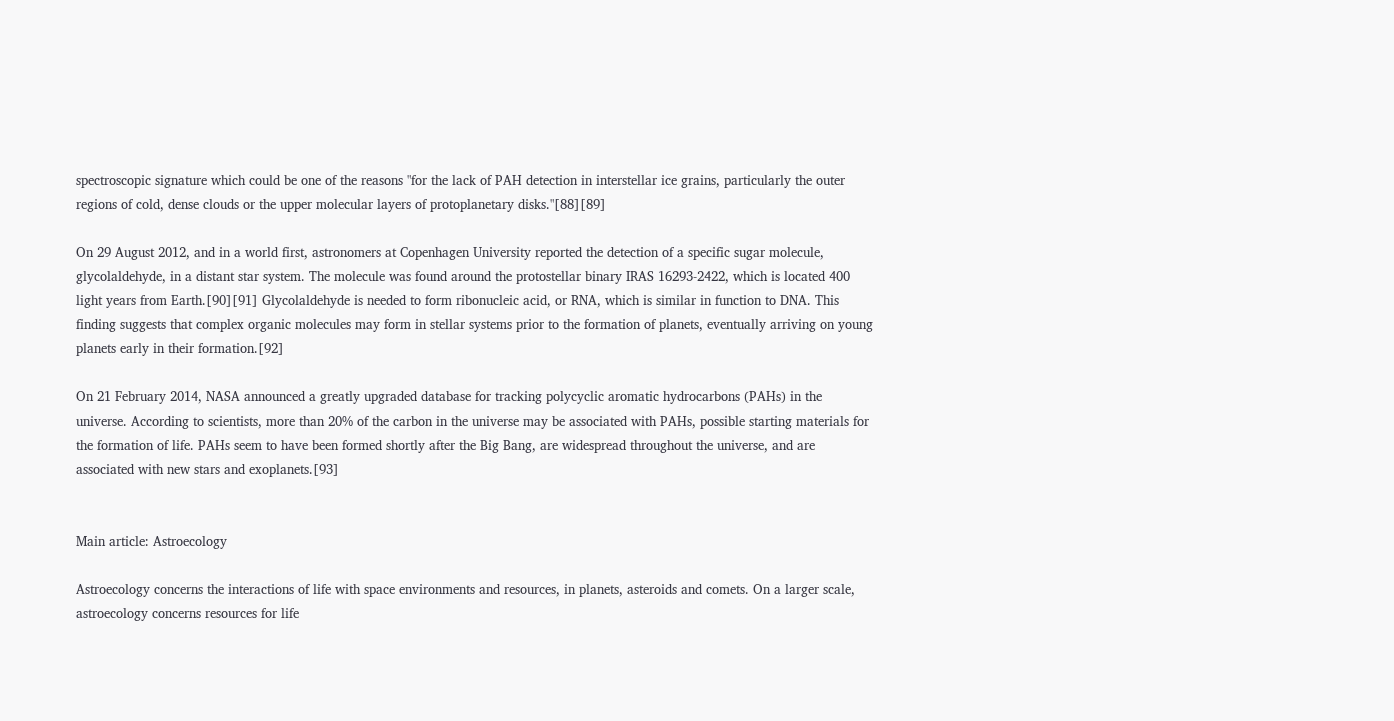spectroscopic signature which could be one of the reasons "for the lack of PAH detection in interstellar ice grains, particularly the outer regions of cold, dense clouds or the upper molecular layers of protoplanetary disks."[88][89]

On 29 August 2012, and in a world first, astronomers at Copenhagen University reported the detection of a specific sugar molecule, glycolaldehyde, in a distant star system. The molecule was found around the protostellar binary IRAS 16293-2422, which is located 400 light years from Earth.[90][91] Glycolaldehyde is needed to form ribonucleic acid, or RNA, which is similar in function to DNA. This finding suggests that complex organic molecules may form in stellar systems prior to the formation of planets, eventually arriving on young planets early in their formation.[92]

On 21 February 2014, NASA announced a greatly upgraded database for tracking polycyclic aromatic hydrocarbons (PAHs) in the universe. According to scientists, more than 20% of the carbon in the universe may be associated with PAHs, possible starting materials for the formation of life. PAHs seem to have been formed shortly after the Big Bang, are widespread throughout the universe, and are associated with new stars and exoplanets.[93]


Main article: Astroecology

Astroecology concerns the interactions of life with space environments and resources, in planets, asteroids and comets. On a larger scale, astroecology concerns resources for life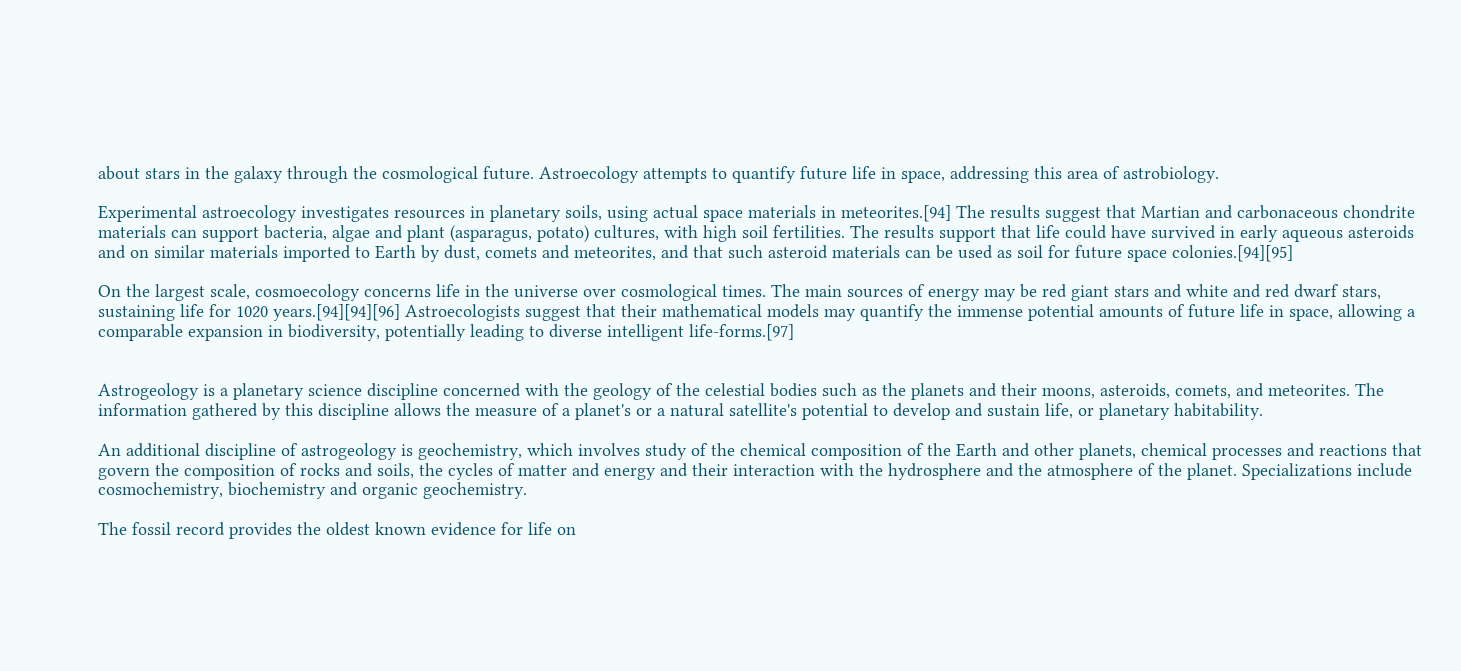about stars in the galaxy through the cosmological future. Astroecology attempts to quantify future life in space, addressing this area of astrobiology.

Experimental astroecology investigates resources in planetary soils, using actual space materials in meteorites.[94] The results suggest that Martian and carbonaceous chondrite materials can support bacteria, algae and plant (asparagus, potato) cultures, with high soil fertilities. The results support that life could have survived in early aqueous asteroids and on similar materials imported to Earth by dust, comets and meteorites, and that such asteroid materials can be used as soil for future space colonies.[94][95]

On the largest scale, cosmoecology concerns life in the universe over cosmological times. The main sources of energy may be red giant stars and white and red dwarf stars, sustaining life for 1020 years.[94][94][96] Astroecologists suggest that their mathematical models may quantify the immense potential amounts of future life in space, allowing a comparable expansion in biodiversity, potentially leading to diverse intelligent life-forms.[97]


Astrogeology is a planetary science discipline concerned with the geology of the celestial bodies such as the planets and their moons, asteroids, comets, and meteorites. The information gathered by this discipline allows the measure of a planet's or a natural satellite's potential to develop and sustain life, or planetary habitability.

An additional discipline of astrogeology is geochemistry, which involves study of the chemical composition of the Earth and other planets, chemical processes and reactions that govern the composition of rocks and soils, the cycles of matter and energy and their interaction with the hydrosphere and the atmosphere of the planet. Specializations include cosmochemistry, biochemistry and organic geochemistry.

The fossil record provides the oldest known evidence for life on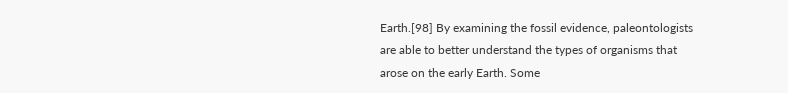Earth.[98] By examining the fossil evidence, paleontologists are able to better understand the types of organisms that arose on the early Earth. Some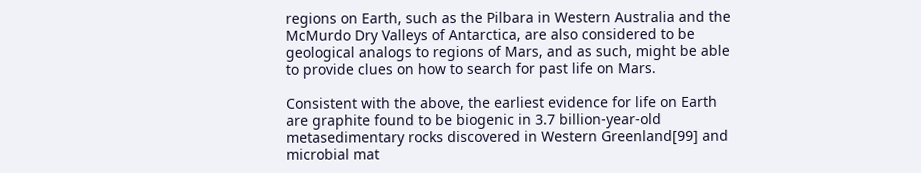regions on Earth, such as the Pilbara in Western Australia and the McMurdo Dry Valleys of Antarctica, are also considered to be geological analogs to regions of Mars, and as such, might be able to provide clues on how to search for past life on Mars.

Consistent with the above, the earliest evidence for life on Earth are graphite found to be biogenic in 3.7 billion-year-old metasedimentary rocks discovered in Western Greenland[99] and microbial mat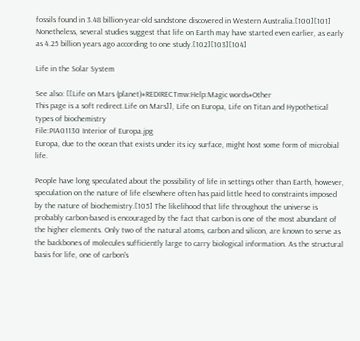fossils found in 3.48 billion-year-old sandstone discovered in Western Australia.[100][101] Nonetheless, several studies suggest that life on Earth may have started even earlier, as early as 4.25 billion years ago according to one study.[102][103][104]

Life in the Solar System

See also: [[Life on Mars (planet)#REDIRECTmw:Help:Magic words#Other
This page is a soft redirect.Life on Mars]], Life on Europa, Life on Titan and Hypothetical types of biochemistry
File:PIA01130 Interior of Europa.jpg
Europa, due to the ocean that exists under its icy surface, might host some form of microbial life.

People have long speculated about the possibility of life in settings other than Earth, however, speculation on the nature of life elsewhere often has paid little heed to constraints imposed by the nature of biochemistry.[105] The likelihood that life throughout the universe is probably carbon-based is encouraged by the fact that carbon is one of the most abundant of the higher elements. Only two of the natural atoms, carbon and silicon, are known to serve as the backbones of molecules sufficiently large to carry biological information. As the structural basis for life, one of carbon's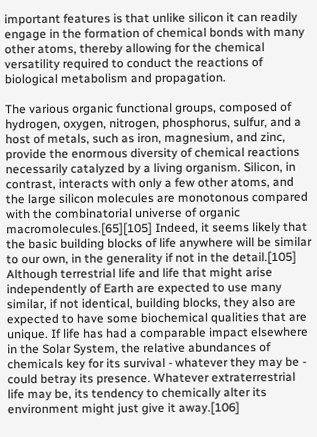important features is that unlike silicon it can readily engage in the formation of chemical bonds with many other atoms, thereby allowing for the chemical versatility required to conduct the reactions of biological metabolism and propagation.

The various organic functional groups, composed of hydrogen, oxygen, nitrogen, phosphorus, sulfur, and a host of metals, such as iron, magnesium, and zinc, provide the enormous diversity of chemical reactions necessarily catalyzed by a living organism. Silicon, in contrast, interacts with only a few other atoms, and the large silicon molecules are monotonous compared with the combinatorial universe of organic macromolecules.[65][105] Indeed, it seems likely that the basic building blocks of life anywhere will be similar to our own, in the generality if not in the detail.[105] Although terrestrial life and life that might arise independently of Earth are expected to use many similar, if not identical, building blocks, they also are expected to have some biochemical qualities that are unique. If life has had a comparable impact elsewhere in the Solar System, the relative abundances of chemicals key for its survival - whatever they may be - could betray its presence. Whatever extraterrestrial life may be, its tendency to chemically alter its environment might just give it away.[106]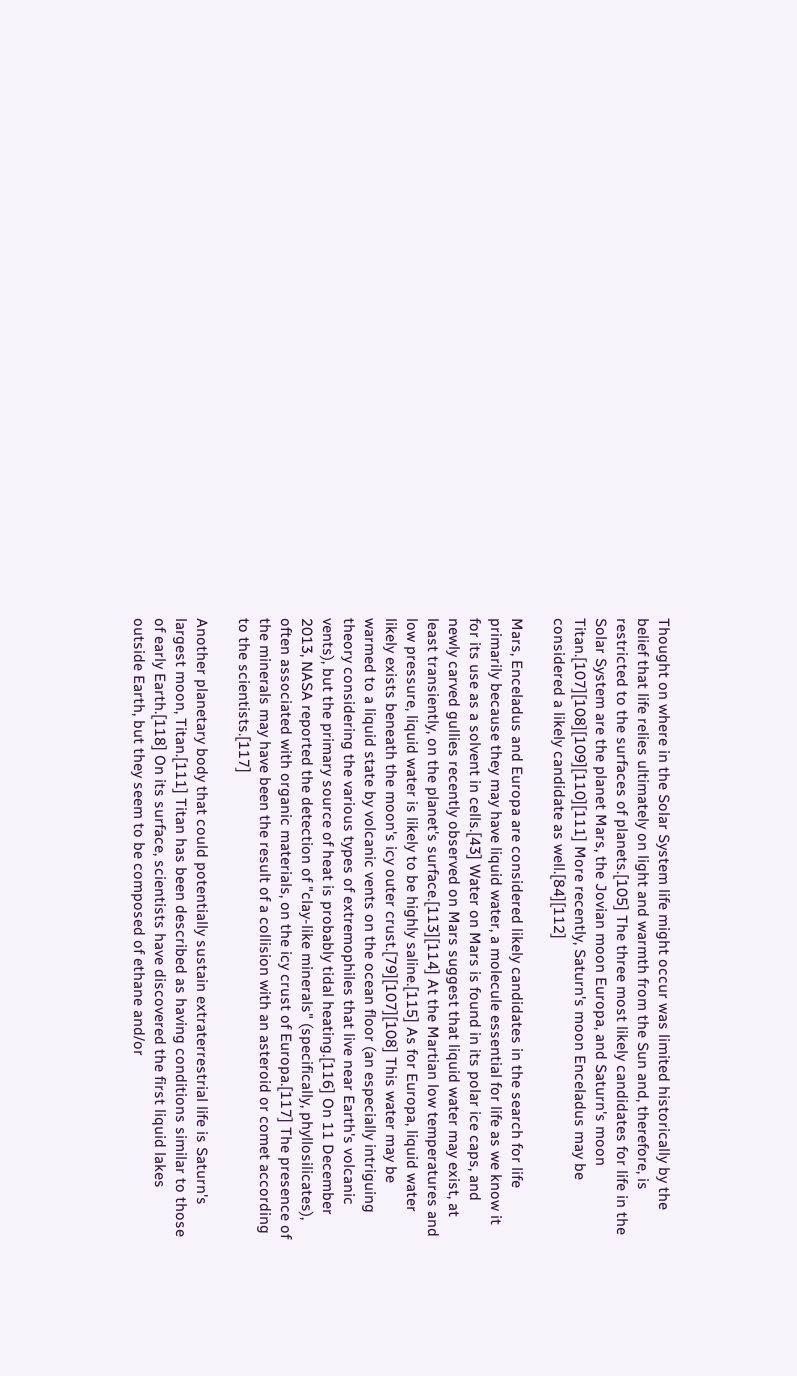Thought on where in the Solar System life might occur was limited historically by the belief that life relies ultimately on light and warmth from the Sun and, therefore, is restricted to the surfaces of planets.[105] The three most likely candidates for life in the Solar System are the planet Mars, the Jovian moon Europa, and Saturn's moon Titan.[107][108][109][110][111] More recently, Saturn's moon Enceladus may be considered a likely candidate as well.[84][112]

Mars, Enceladus and Europa are considered likely candidates in the search for life primarily because they may have liquid water, a molecule essential for life as we know it for its use as a solvent in cells.[43] Water on Mars is found in its polar ice caps, and newly carved gullies recently observed on Mars suggest that liquid water may exist, at least transiently, on the planet's surface.[113][114] At the Martian low temperatures and low pressure, liquid water is likely to be highly saline.[115] As for Europa, liquid water likely exists beneath the moon's icy outer crust.[79][107][108] This water may be warmed to a liquid state by volcanic vents on the ocean floor (an especially intriguing theory considering the various types of extremophiles that live near Earth's volcanic vents), but the primary source of heat is probably tidal heating.[116] On 11 December 2013, NASA reported the detection of "clay-like minerals" (specifically, phyllosilicates), often associated with organic materials, on the icy crust of Europa.[117] The presence of the minerals may have been the result of a collision with an asteroid or comet according to the scientists.[117]

Another planetary body that could potentially sustain extraterrestrial life is Saturn's largest moon, Titan.[111] Titan has been described as having conditions similar to those of early Earth.[118] On its surface, scientists have discovered the first liquid lakes outside Earth, but they seem to be composed of ethane and/or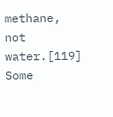methane, not water.[119] Some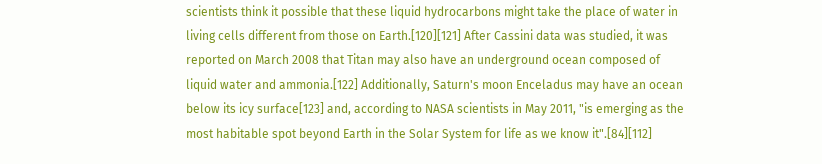scientists think it possible that these liquid hydrocarbons might take the place of water in living cells different from those on Earth.[120][121] After Cassini data was studied, it was reported on March 2008 that Titan may also have an underground ocean composed of liquid water and ammonia.[122] Additionally, Saturn's moon Enceladus may have an ocean below its icy surface[123] and, according to NASA scientists in May 2011, "is emerging as the most habitable spot beyond Earth in the Solar System for life as we know it".[84][112]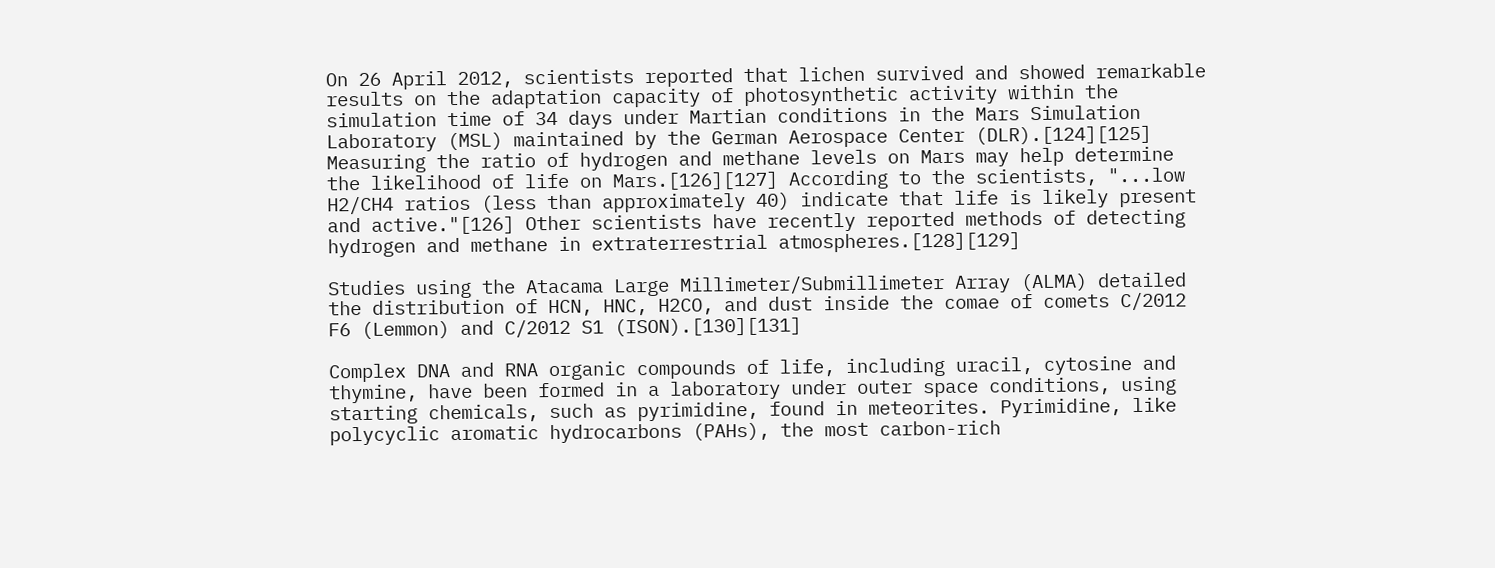On 26 April 2012, scientists reported that lichen survived and showed remarkable results on the adaptation capacity of photosynthetic activity within the simulation time of 34 days under Martian conditions in the Mars Simulation Laboratory (MSL) maintained by the German Aerospace Center (DLR).[124][125] Measuring the ratio of hydrogen and methane levels on Mars may help determine the likelihood of life on Mars.[126][127] According to the scientists, "...low H2/CH4 ratios (less than approximately 40) indicate that life is likely present and active."[126] Other scientists have recently reported methods of detecting hydrogen and methane in extraterrestrial atmospheres.[128][129]

Studies using the Atacama Large Millimeter/Submillimeter Array (ALMA) detailed the distribution of HCN, HNC, H2CO, and dust inside the comae of comets C/2012 F6 (Lemmon) and C/2012 S1 (ISON).[130][131]

Complex DNA and RNA organic compounds of life, including uracil, cytosine and thymine, have been formed in a laboratory under outer space conditions, using starting chemicals, such as pyrimidine, found in meteorites. Pyrimidine, like polycyclic aromatic hydrocarbons (PAHs), the most carbon-rich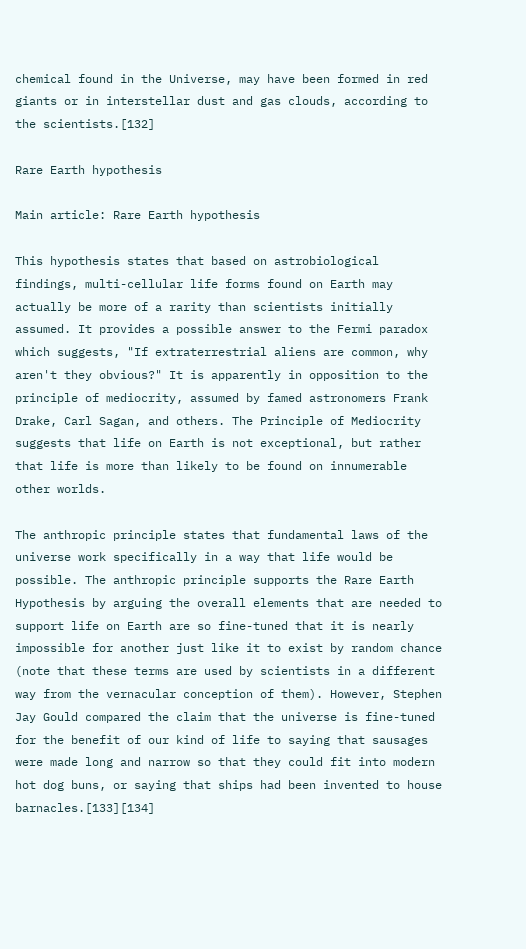chemical found in the Universe, may have been formed in red giants or in interstellar dust and gas clouds, according to the scientists.[132]

Rare Earth hypothesis

Main article: Rare Earth hypothesis

This hypothesis states that based on astrobiological findings, multi-cellular life forms found on Earth may actually be more of a rarity than scientists initially assumed. It provides a possible answer to the Fermi paradox which suggests, "If extraterrestrial aliens are common, why aren't they obvious?" It is apparently in opposition to the principle of mediocrity, assumed by famed astronomers Frank Drake, Carl Sagan, and others. The Principle of Mediocrity suggests that life on Earth is not exceptional, but rather that life is more than likely to be found on innumerable other worlds.

The anthropic principle states that fundamental laws of the universe work specifically in a way that life would be possible. The anthropic principle supports the Rare Earth Hypothesis by arguing the overall elements that are needed to support life on Earth are so fine-tuned that it is nearly impossible for another just like it to exist by random chance (note that these terms are used by scientists in a different way from the vernacular conception of them). However, Stephen Jay Gould compared the claim that the universe is fine-tuned for the benefit of our kind of life to saying that sausages were made long and narrow so that they could fit into modern hot dog buns, or saying that ships had been invented to house barnacles.[133][134]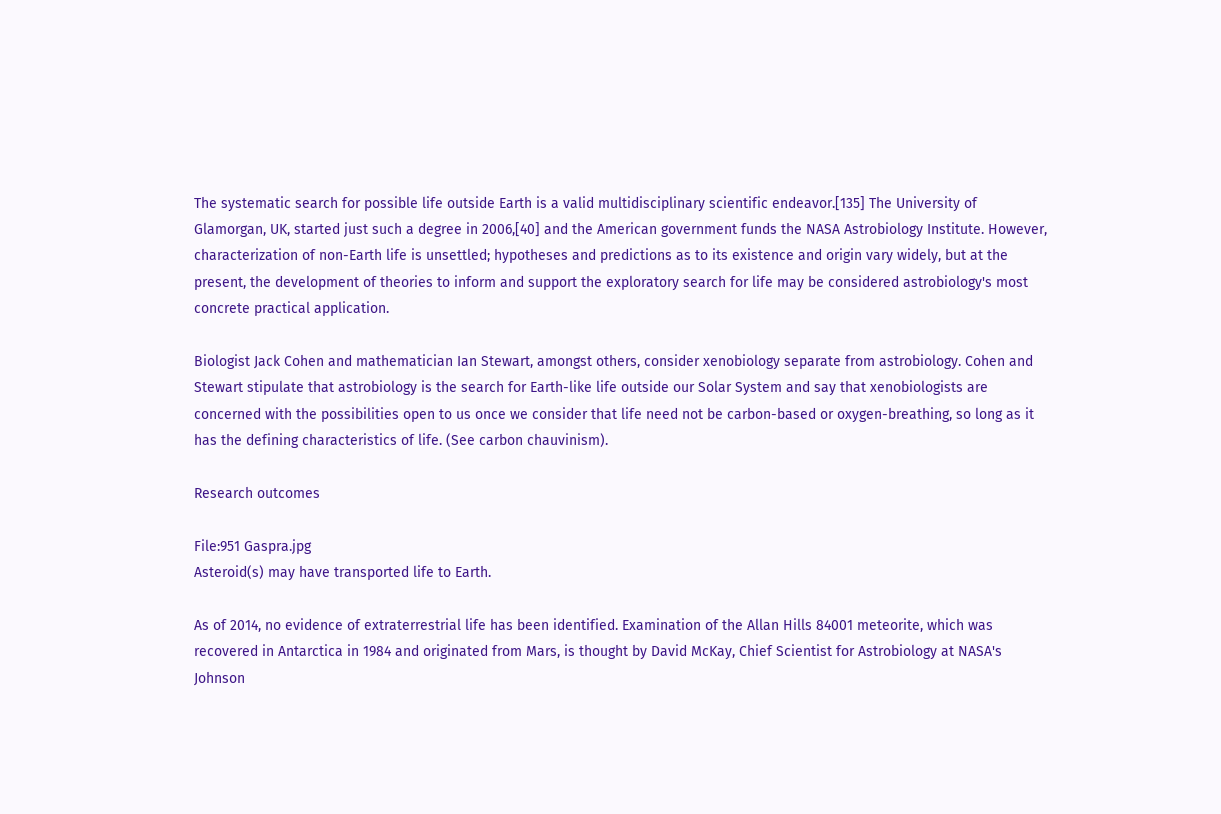The systematic search for possible life outside Earth is a valid multidisciplinary scientific endeavor.[135] The University of Glamorgan, UK, started just such a degree in 2006,[40] and the American government funds the NASA Astrobiology Institute. However, characterization of non-Earth life is unsettled; hypotheses and predictions as to its existence and origin vary widely, but at the present, the development of theories to inform and support the exploratory search for life may be considered astrobiology's most concrete practical application.

Biologist Jack Cohen and mathematician Ian Stewart, amongst others, consider xenobiology separate from astrobiology. Cohen and Stewart stipulate that astrobiology is the search for Earth-like life outside our Solar System and say that xenobiologists are concerned with the possibilities open to us once we consider that life need not be carbon-based or oxygen-breathing, so long as it has the defining characteristics of life. (See carbon chauvinism).

Research outcomes

File:951 Gaspra.jpg
Asteroid(s) may have transported life to Earth.

As of 2014, no evidence of extraterrestrial life has been identified. Examination of the Allan Hills 84001 meteorite, which was recovered in Antarctica in 1984 and originated from Mars, is thought by David McKay, Chief Scientist for Astrobiology at NASA's Johnson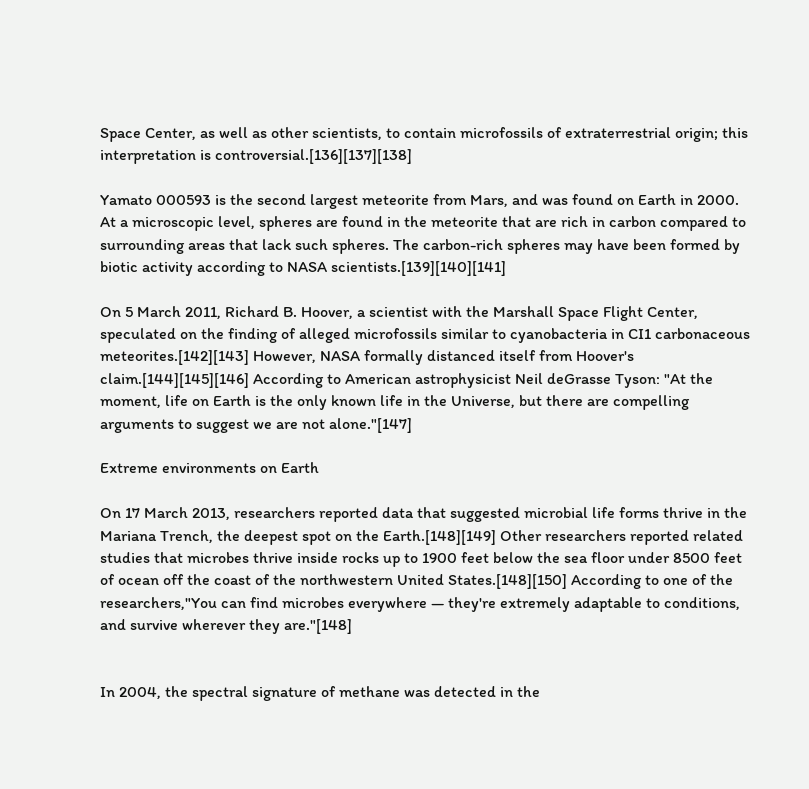Space Center, as well as other scientists, to contain microfossils of extraterrestrial origin; this interpretation is controversial.[136][137][138]

Yamato 000593 is the second largest meteorite from Mars, and was found on Earth in 2000. At a microscopic level, spheres are found in the meteorite that are rich in carbon compared to surrounding areas that lack such spheres. The carbon-rich spheres may have been formed by biotic activity according to NASA scientists.[139][140][141]

On 5 March 2011, Richard B. Hoover, a scientist with the Marshall Space Flight Center, speculated on the finding of alleged microfossils similar to cyanobacteria in CI1 carbonaceous meteorites.[142][143] However, NASA formally distanced itself from Hoover's claim.[144][145][146] According to American astrophysicist Neil deGrasse Tyson: "At the moment, life on Earth is the only known life in the Universe, but there are compelling arguments to suggest we are not alone."[147]

Extreme environments on Earth

On 17 March 2013, researchers reported data that suggested microbial life forms thrive in the Mariana Trench, the deepest spot on the Earth.[148][149] Other researchers reported related studies that microbes thrive inside rocks up to 1900 feet below the sea floor under 8500 feet of ocean off the coast of the northwestern United States.[148][150] According to one of the researchers,"You can find microbes everywhere — they're extremely adaptable to conditions, and survive wherever they are."[148]


In 2004, the spectral signature of methane was detected in the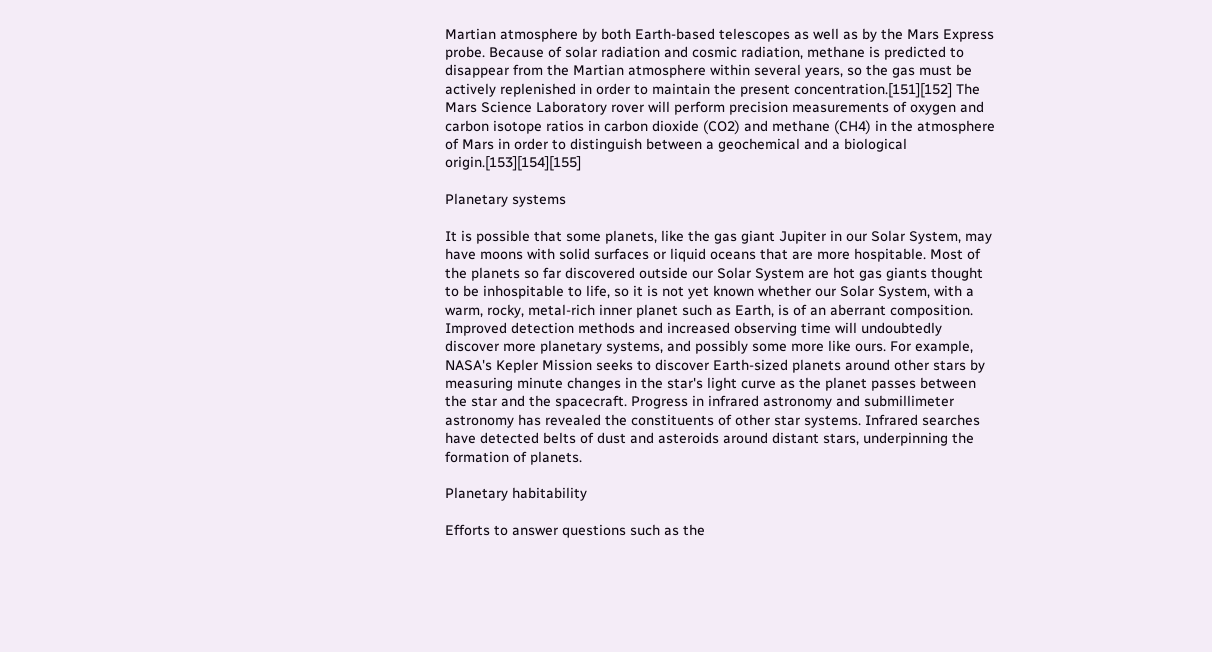Martian atmosphere by both Earth-based telescopes as well as by the Mars Express probe. Because of solar radiation and cosmic radiation, methane is predicted to disappear from the Martian atmosphere within several years, so the gas must be actively replenished in order to maintain the present concentration.[151][152] The Mars Science Laboratory rover will perform precision measurements of oxygen and carbon isotope ratios in carbon dioxide (CO2) and methane (CH4) in the atmosphere of Mars in order to distinguish between a geochemical and a biological origin.[153][154][155]

Planetary systems

It is possible that some planets, like the gas giant Jupiter in our Solar System, may have moons with solid surfaces or liquid oceans that are more hospitable. Most of the planets so far discovered outside our Solar System are hot gas giants thought to be inhospitable to life, so it is not yet known whether our Solar System, with a warm, rocky, metal-rich inner planet such as Earth, is of an aberrant composition. Improved detection methods and increased observing time will undoubtedly discover more planetary systems, and possibly some more like ours. For example, NASA's Kepler Mission seeks to discover Earth-sized planets around other stars by measuring minute changes in the star's light curve as the planet passes between the star and the spacecraft. Progress in infrared astronomy and submillimeter astronomy has revealed the constituents of other star systems. Infrared searches have detected belts of dust and asteroids around distant stars, underpinning the formation of planets.

Planetary habitability

Efforts to answer questions such as the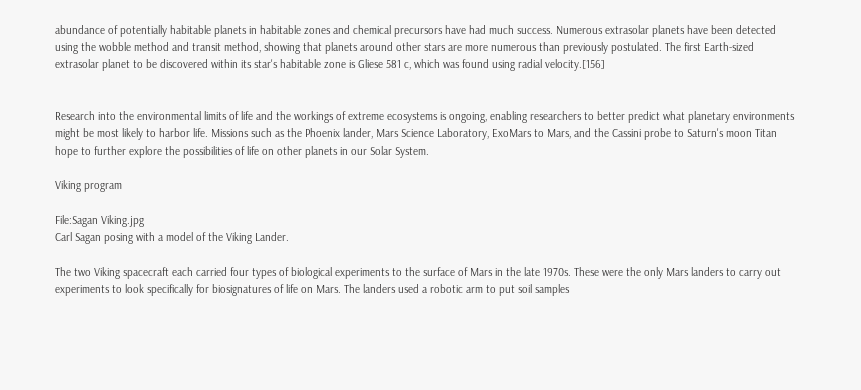abundance of potentially habitable planets in habitable zones and chemical precursors have had much success. Numerous extrasolar planets have been detected using the wobble method and transit method, showing that planets around other stars are more numerous than previously postulated. The first Earth-sized extrasolar planet to be discovered within its star's habitable zone is Gliese 581 c, which was found using radial velocity.[156]


Research into the environmental limits of life and the workings of extreme ecosystems is ongoing, enabling researchers to better predict what planetary environments might be most likely to harbor life. Missions such as the Phoenix lander, Mars Science Laboratory, ExoMars to Mars, and the Cassini probe to Saturn's moon Titan hope to further explore the possibilities of life on other planets in our Solar System.

Viking program

File:Sagan Viking.jpg
Carl Sagan posing with a model of the Viking Lander.

The two Viking spacecraft each carried four types of biological experiments to the surface of Mars in the late 1970s. These were the only Mars landers to carry out experiments to look specifically for biosignatures of life on Mars. The landers used a robotic arm to put soil samples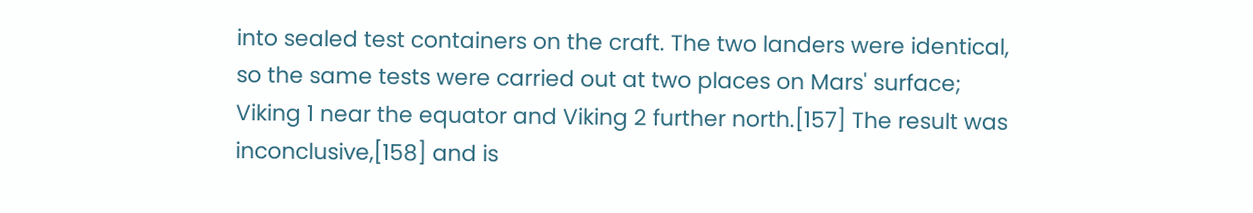into sealed test containers on the craft. The two landers were identical, so the same tests were carried out at two places on Mars' surface; Viking 1 near the equator and Viking 2 further north.[157] The result was inconclusive,[158] and is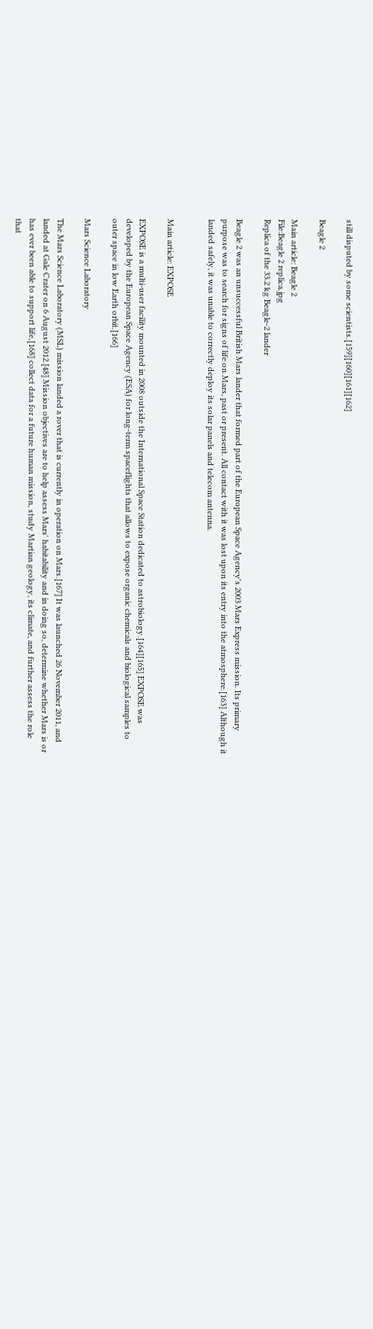still disputed by some scientists.[159][160][161][162]

Beagle 2

Main article: Beagle 2
File:Beagle 2 replica.jpg
Replica of the 33.2 kg Beagle-2 lander

Beagle 2 was an unsuccessful British Mars lander that formed part of the European Space Agency's 2003 Mars Express mission. Its primary purpose was to search for signs of life on Mars, past or present. All contact with it was lost upon its entry into the atmosphere.[163] Although it landed safely, it was unable to correctly deploy its solar panels and telecom antenna.


Main article: EXPOSE

EXPOSE is a multi-user facility mounted in 2008 outside the International Space Station dedicated to astrobiology.[164][165] EXPOSE was developed by the European Space Agency (ESA) for long-term spaceflights that allows to expose organic chemicals and biological samples to outer space in low Earth orbit.[166]

Mars Science Laboratory

The Mars Science Laboratory (MSL) mission landed a rover that is currently in operation on Mars.[167] It was launched 26 November 2011, and landed at Gale Crater on 6 August 2012.[48] Mission objectives are to help assess Mars' habitability and in doing so, determine whether Mars is or has ever been able to support life,[168] collect data for a future human mission, study Martian geology, its climate, and further assess the role that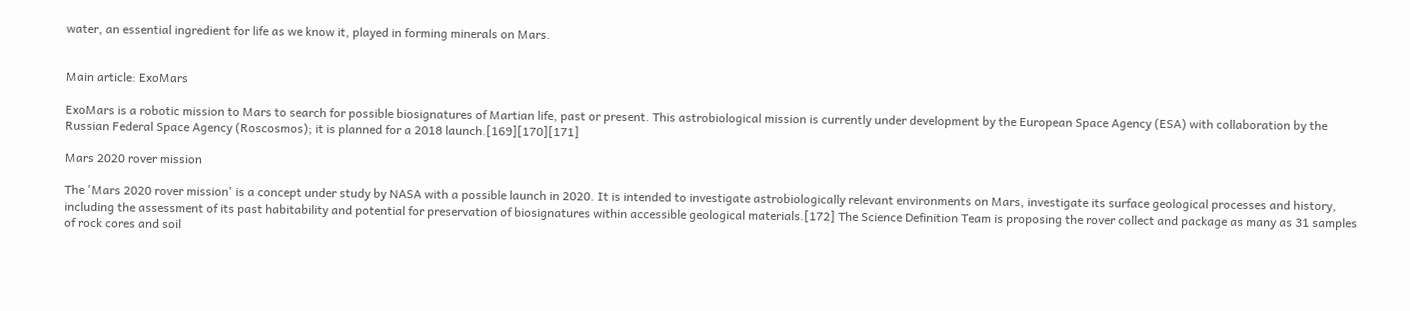water, an essential ingredient for life as we know it, played in forming minerals on Mars.


Main article: ExoMars

ExoMars is a robotic mission to Mars to search for possible biosignatures of Martian life, past or present. This astrobiological mission is currently under development by the European Space Agency (ESA) with collaboration by the Russian Federal Space Agency (Roscosmos); it is planned for a 2018 launch.[169][170][171]

Mars 2020 rover mission

The 'Mars 2020 rover mission' is a concept under study by NASA with a possible launch in 2020. It is intended to investigate astrobiologically relevant environments on Mars, investigate its surface geological processes and history, including the assessment of its past habitability and potential for preservation of biosignatures within accessible geological materials.[172] The Science Definition Team is proposing the rover collect and package as many as 31 samples of rock cores and soil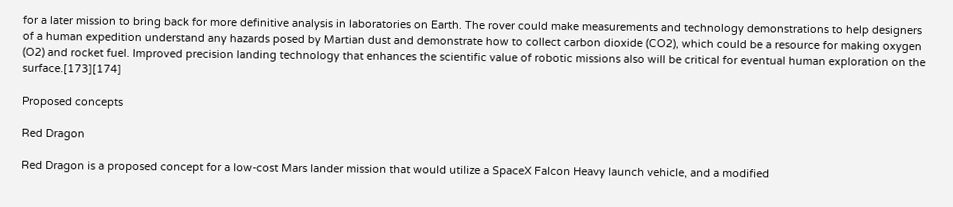for a later mission to bring back for more definitive analysis in laboratories on Earth. The rover could make measurements and technology demonstrations to help designers of a human expedition understand any hazards posed by Martian dust and demonstrate how to collect carbon dioxide (CO2), which could be a resource for making oxygen (O2) and rocket fuel. Improved precision landing technology that enhances the scientific value of robotic missions also will be critical for eventual human exploration on the surface.[173][174]

Proposed concepts

Red Dragon

Red Dragon is a proposed concept for a low-cost Mars lander mission that would utilize a SpaceX Falcon Heavy launch vehicle, and a modified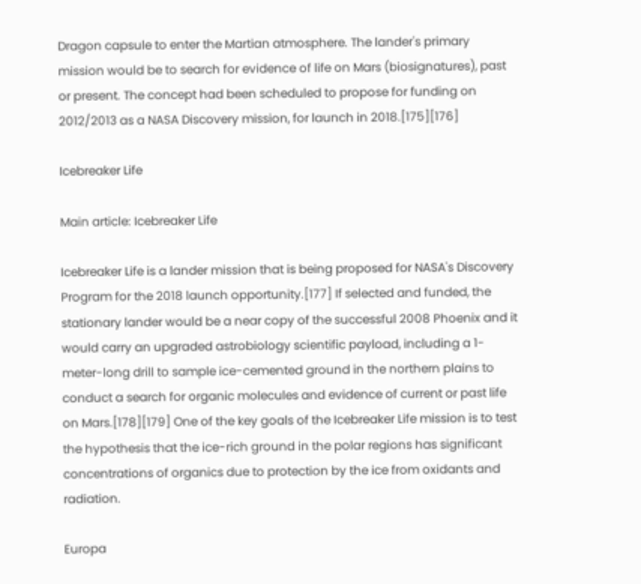Dragon capsule to enter the Martian atmosphere. The lander's primary mission would be to search for evidence of life on Mars (biosignatures), past or present. The concept had been scheduled to propose for funding on 2012/2013 as a NASA Discovery mission, for launch in 2018.[175][176]

Icebreaker Life

Main article: Icebreaker Life

Icebreaker Life is a lander mission that is being proposed for NASA's Discovery Program for the 2018 launch opportunity.[177] If selected and funded, the stationary lander would be a near copy of the successful 2008 Phoenix and it would carry an upgraded astrobiology scientific payload, including a 1-meter-long drill to sample ice-cemented ground in the northern plains to conduct a search for organic molecules and evidence of current or past life on Mars.[178][179] One of the key goals of the Icebreaker Life mission is to test the hypothesis that the ice-rich ground in the polar regions has significant concentrations of organics due to protection by the ice from oxidants and radiation.

Europa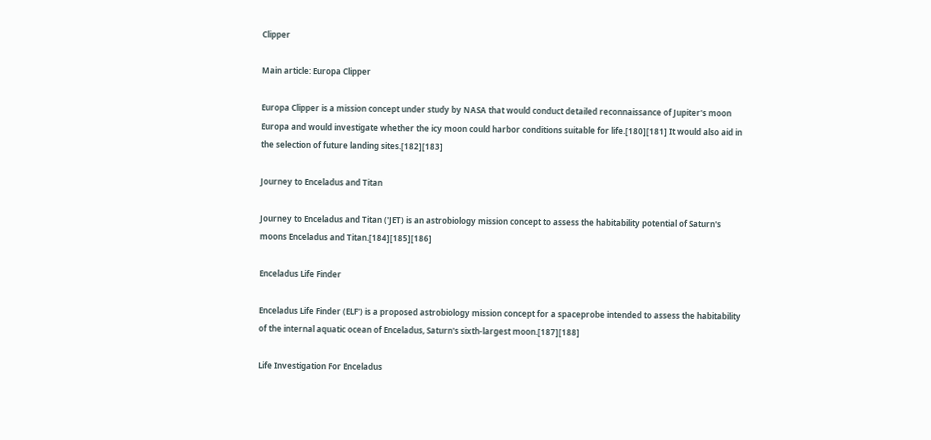Clipper

Main article: Europa Clipper

Europa Clipper is a mission concept under study by NASA that would conduct detailed reconnaissance of Jupiter's moon Europa and would investigate whether the icy moon could harbor conditions suitable for life.[180][181] It would also aid in the selection of future landing sites.[182][183]

Journey to Enceladus and Titan

Journey to Enceladus and Titan ('JET) is an astrobiology mission concept to assess the habitability potential of Saturn's moons Enceladus and Titan.[184][185][186]

Enceladus Life Finder

Enceladus Life Finder (ELF') is a proposed astrobiology mission concept for a spaceprobe intended to assess the habitability of the internal aquatic ocean of Enceladus, Saturn's sixth-largest moon.[187][188]

Life Investigation For Enceladus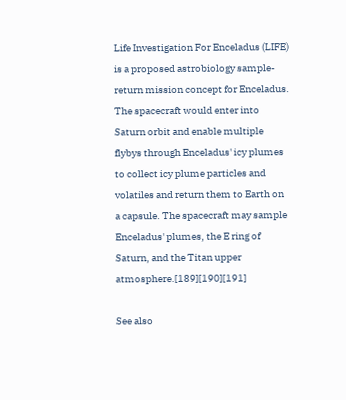Life Investigation For Enceladus (LIFE) is a proposed astrobiology sample-return mission concept for Enceladus. The spacecraft would enter into Saturn orbit and enable multiple flybys through Enceladus' icy plumes to collect icy plume particles and volatiles and return them to Earth on a capsule. The spacecraft may sample Enceladus' plumes, the E ring of Saturn, and the Titan upper atmosphere.[189][190][191]

See also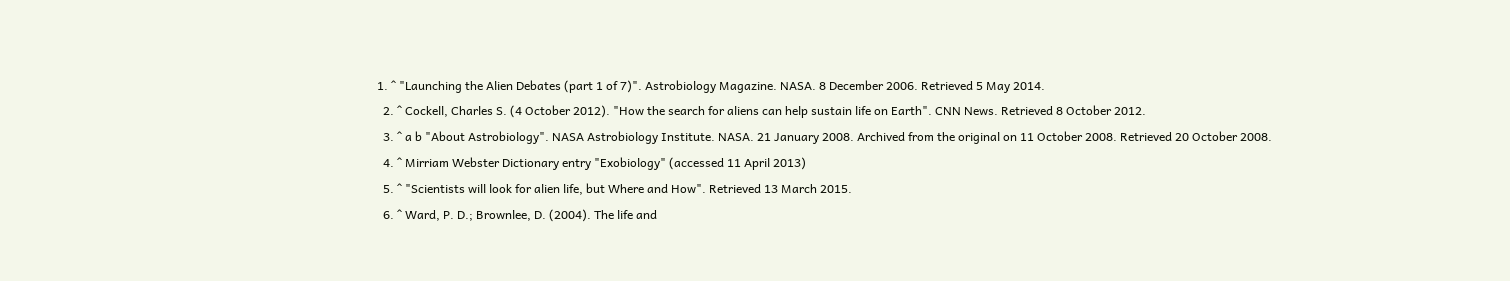1. ^ "Launching the Alien Debates (part 1 of 7)". Astrobiology Magazine. NASA. 8 December 2006. Retrieved 5 May 2014.
  2. ^ Cockell, Charles S. (4 October 2012). "How the search for aliens can help sustain life on Earth". CNN News. Retrieved 8 October 2012.
  3. ^ a b "About Astrobiology". NASA Astrobiology Institute. NASA. 21 January 2008. Archived from the original on 11 October 2008. Retrieved 20 October 2008.
  4. ^ Mirriam Webster Dictionary entry "Exobiology" (accessed 11 April 2013)
  5. ^ "Scientists will look for alien life, but Where and How". Retrieved 13 March 2015.
  6. ^ Ward, P. D.; Brownlee, D. (2004). The life and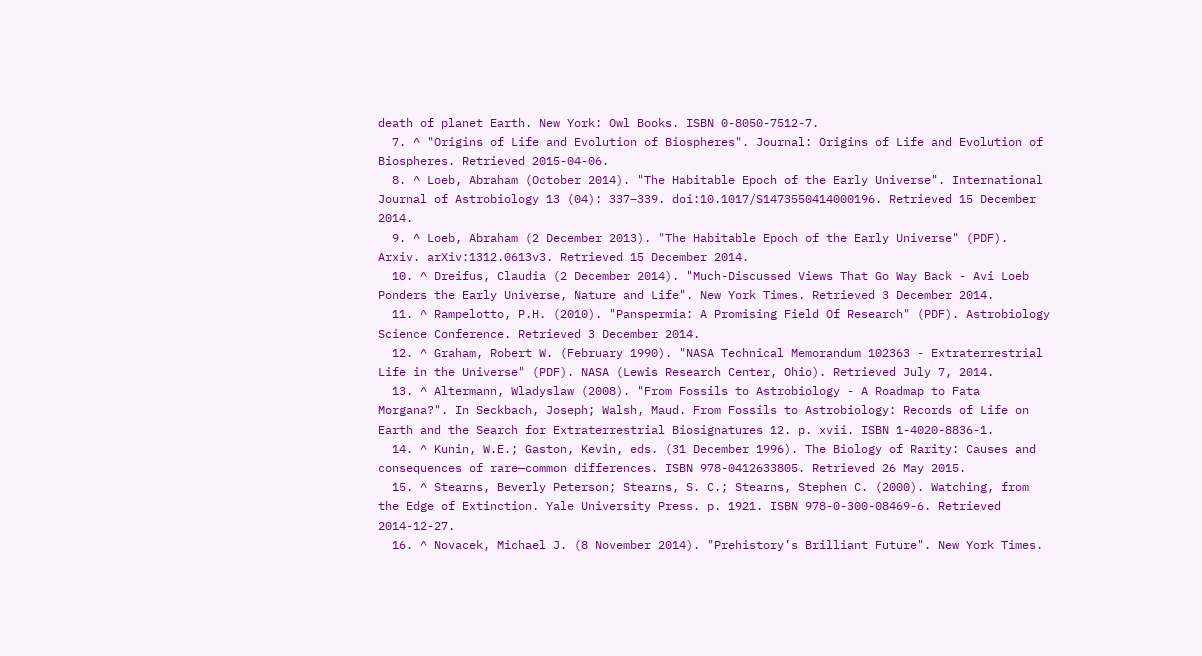death of planet Earth. New York: Owl Books. ISBN 0-8050-7512-7.
  7. ^ "Origins of Life and Evolution of Biospheres". Journal: Origins of Life and Evolution of Biospheres. Retrieved 2015-04-06.
  8. ^ Loeb, Abraham (October 2014). "The Habitable Epoch of the Early Universe". International Journal of Astrobiology 13 (04): 337–339. doi:10.1017/S1473550414000196. Retrieved 15 December 2014.
  9. ^ Loeb, Abraham (2 December 2013). "The Habitable Epoch of the Early Universe" (PDF). Arxiv. arXiv:1312.0613v3. Retrieved 15 December 2014.
  10. ^ Dreifus, Claudia (2 December 2014). "Much-Discussed Views That Go Way Back - Avi Loeb Ponders the Early Universe, Nature and Life". New York Times. Retrieved 3 December 2014.
  11. ^ Rampelotto, P.H. (2010). "Panspermia: A Promising Field Of Research" (PDF). Astrobiology Science Conference. Retrieved 3 December 2014.
  12. ^ Graham, Robert W. (February 1990). "NASA Technical Memorandum 102363 - Extraterrestrial Life in the Universe" (PDF). NASA (Lewis Research Center, Ohio). Retrieved July 7, 2014.
  13. ^ Altermann, Wladyslaw (2008). "From Fossils to Astrobiology - A Roadmap to Fata Morgana?". In Seckbach, Joseph; Walsh, Maud. From Fossils to Astrobiology: Records of Life on Earth and the Search for Extraterrestrial Biosignatures 12. p. xvii. ISBN 1-4020-8836-1.
  14. ^ Kunin, W.E.; Gaston, Kevin, eds. (31 December 1996). The Biology of Rarity: Causes and consequences of rare—common differences. ISBN 978-0412633805. Retrieved 26 May 2015.
  15. ^ Stearns, Beverly Peterson; Stearns, S. C.; Stearns, Stephen C. (2000). Watching, from the Edge of Extinction. Yale University Press. p. 1921. ISBN 978-0-300-08469-6. Retrieved 2014-12-27.
  16. ^ Novacek, Michael J. (8 November 2014). "Prehistory’s Brilliant Future". New York Times.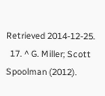Retrieved 2014-12-25.
  17. ^ G. Miller; Scott Spoolman (2012).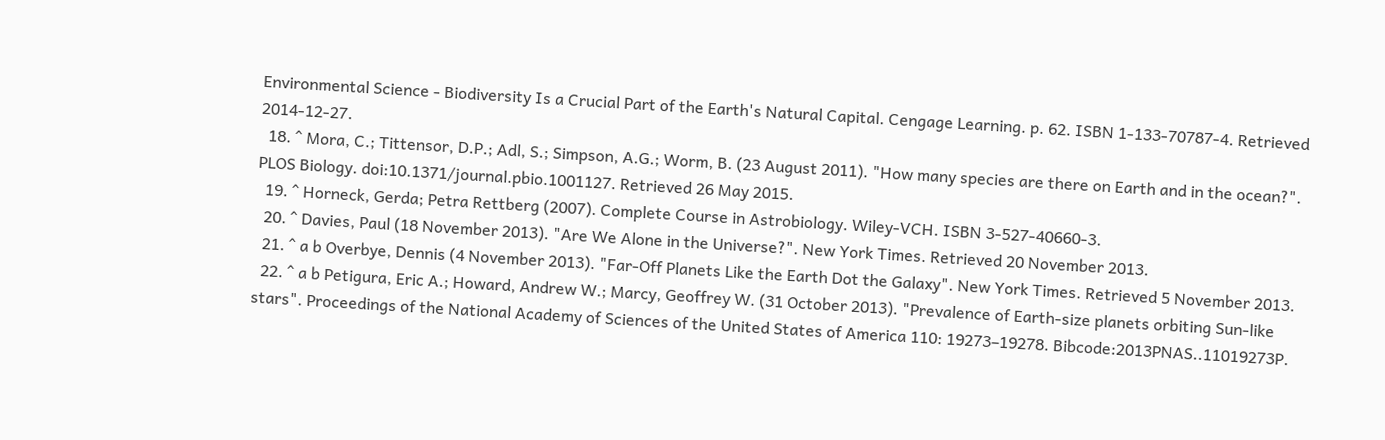Environmental Science - Biodiversity Is a Crucial Part of the Earth's Natural Capital. Cengage Learning. p. 62. ISBN 1-133-70787-4. Retrieved 2014-12-27.
  18. ^ Mora, C.; Tittensor, D.P.; Adl, S.; Simpson, A.G.; Worm, B. (23 August 2011). "How many species are there on Earth and in the ocean?". PLOS Biology. doi:10.1371/journal.pbio.1001127. Retrieved 26 May 2015.
  19. ^ Horneck, Gerda; Petra Rettberg (2007). Complete Course in Astrobiology. Wiley-VCH. ISBN 3-527-40660-3.
  20. ^ Davies, Paul (18 November 2013). "Are We Alone in the Universe?". New York Times. Retrieved 20 November 2013.
  21. ^ a b Overbye, Dennis (4 November 2013). "Far-Off Planets Like the Earth Dot the Galaxy". New York Times. Retrieved 5 November 2013.
  22. ^ a b Petigura, Eric A.; Howard, Andrew W.; Marcy, Geoffrey W. (31 October 2013). "Prevalence of Earth-size planets orbiting Sun-like stars". Proceedings of the National Academy of Sciences of the United States of America 110: 19273–19278. Bibcode:2013PNAS..11019273P.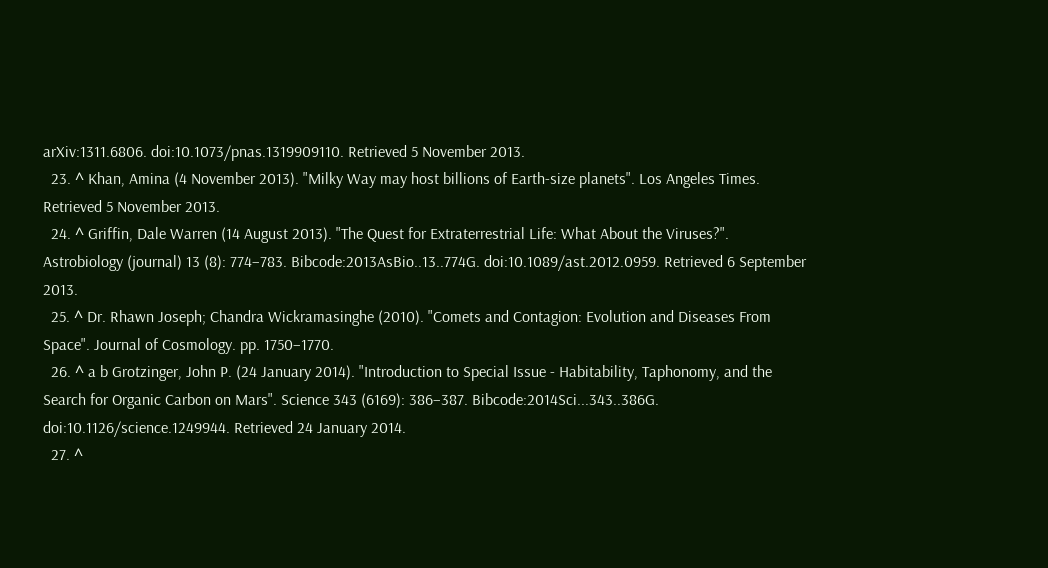arXiv:1311.6806. doi:10.1073/pnas.1319909110. Retrieved 5 November 2013.
  23. ^ Khan, Amina (4 November 2013). "Milky Way may host billions of Earth-size planets". Los Angeles Times. Retrieved 5 November 2013.
  24. ^ Griffin, Dale Warren (14 August 2013). "The Quest for Extraterrestrial Life: What About the Viruses?". Astrobiology (journal) 13 (8): 774–783. Bibcode:2013AsBio..13..774G. doi:10.1089/ast.2012.0959. Retrieved 6 September 2013.
  25. ^ Dr. Rhawn Joseph; Chandra Wickramasinghe (2010). "Comets and Contagion: Evolution and Diseases From Space". Journal of Cosmology. pp. 1750–1770.
  26. ^ a b Grotzinger, John P. (24 January 2014). "Introduction to Special Issue - Habitability, Taphonomy, and the Search for Organic Carbon on Mars". Science 343 (6169): 386–387. Bibcode:2014Sci...343..386G. doi:10.1126/science.1249944. Retrieved 24 January 2014.
  27. ^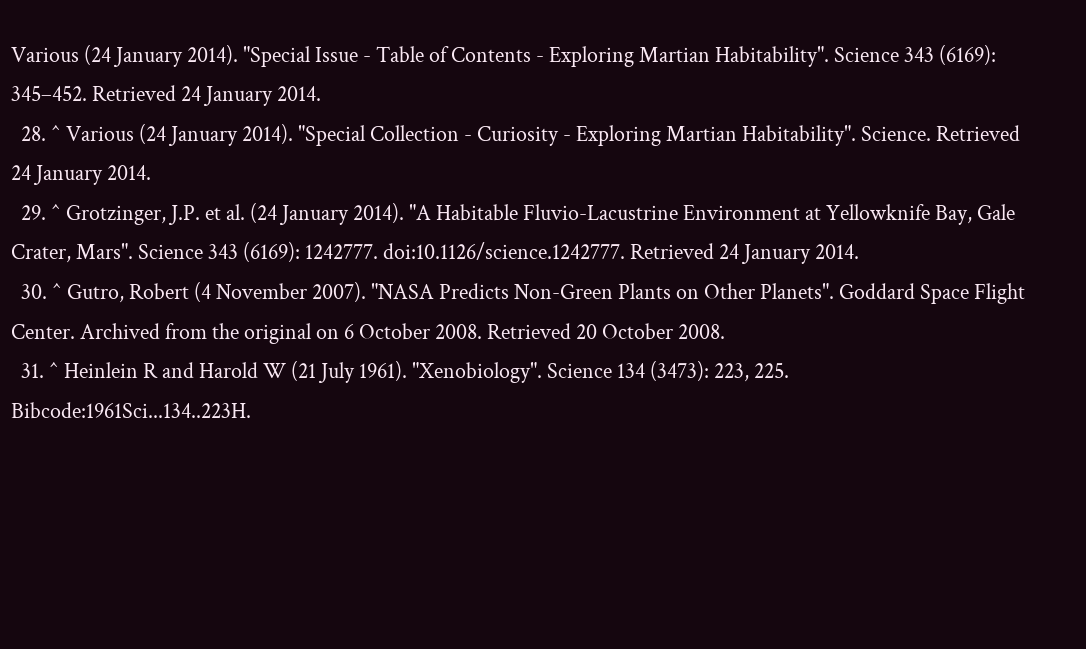Various (24 January 2014). "Special Issue - Table of Contents - Exploring Martian Habitability". Science 343 (6169): 345–452. Retrieved 24 January 2014.
  28. ^ Various (24 January 2014). "Special Collection - Curiosity - Exploring Martian Habitability". Science. Retrieved 24 January 2014.
  29. ^ Grotzinger, J.P. et al. (24 January 2014). "A Habitable Fluvio-Lacustrine Environment at Yellowknife Bay, Gale Crater, Mars". Science 343 (6169): 1242777. doi:10.1126/science.1242777. Retrieved 24 January 2014.
  30. ^ Gutro, Robert (4 November 2007). "NASA Predicts Non-Green Plants on Other Planets". Goddard Space Flight Center. Archived from the original on 6 October 2008. Retrieved 20 October 2008.
  31. ^ Heinlein R and Harold W (21 July 1961). "Xenobiology". Science 134 (3473): 223, 225. Bibcode:1961Sci...134..223H.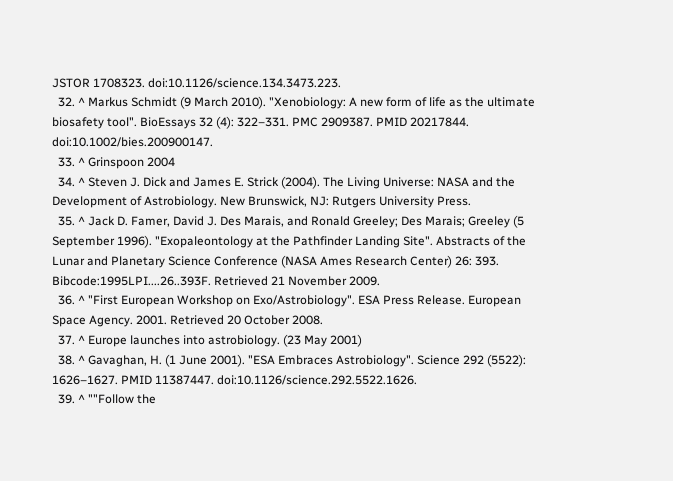JSTOR 1708323. doi:10.1126/science.134.3473.223.
  32. ^ Markus Schmidt (9 March 2010). "Xenobiology: A new form of life as the ultimate biosafety tool". BioEssays 32 (4): 322–331. PMC 2909387. PMID 20217844. doi:10.1002/bies.200900147.
  33. ^ Grinspoon 2004
  34. ^ Steven J. Dick and James E. Strick (2004). The Living Universe: NASA and the Development of Astrobiology. New Brunswick, NJ: Rutgers University Press.
  35. ^ Jack D. Famer, David J. Des Marais, and Ronald Greeley; Des Marais; Greeley (5 September 1996). "Exopaleontology at the Pathfinder Landing Site". Abstracts of the Lunar and Planetary Science Conference (NASA Ames Research Center) 26: 393. Bibcode:1995LPI....26..393F. Retrieved 21 November 2009.
  36. ^ "First European Workshop on Exo/Astrobiology". ESA Press Release. European Space Agency. 2001. Retrieved 20 October 2008.
  37. ^ Europe launches into astrobiology. (23 May 2001)
  38. ^ Gavaghan, H. (1 June 2001). "ESA Embraces Astrobiology". Science 292 (5522): 1626–1627. PMID 11387447. doi:10.1126/science.292.5522.1626.
  39. ^ ""Follow the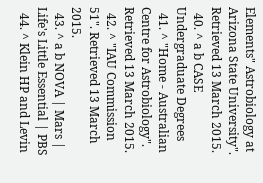Elements" Astrobiology at Arizona State University". Retrieved 13 March 2015.
  40. ^ a b CASE Undergraduate Degrees
  41. ^ "Home - Australian Centre for Astrobiology". Retrieved 13 March 2015.
  42. ^ "IAU Commission 51". Retrieved 13 March 2015.
  43. ^ a b NOVA | Mars | Life's Little Essential | PBS
  44. ^ Klein HP and Levin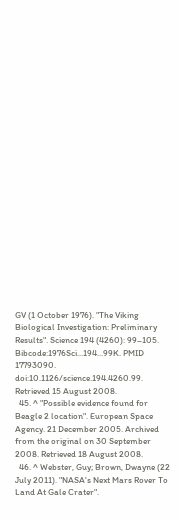GV (1 October 1976). "The Viking Biological Investigation: Preliminary Results". Science 194 (4260): 99–105. Bibcode:1976Sci...194...99K. PMID 17793090. doi:10.1126/science.194.4260.99. Retrieved 15 August 2008.
  45. ^ "Possible evidence found for Beagle 2 location". European Space Agency. 21 December 2005. Archived from the original on 30 September 2008. Retrieved 18 August 2008.
  46. ^ Webster, Guy; Brown, Dwayne (22 July 2011). "NASA's Next Mars Rover To Land At Gale Crater".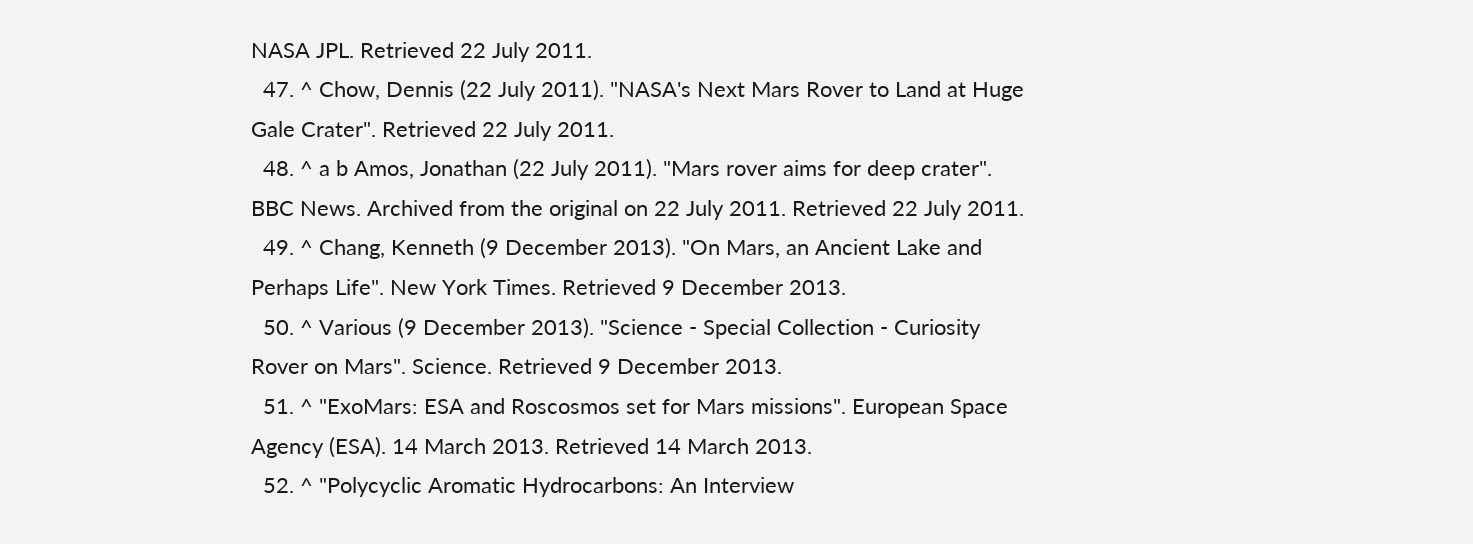NASA JPL. Retrieved 22 July 2011.
  47. ^ Chow, Dennis (22 July 2011). "NASA's Next Mars Rover to Land at Huge Gale Crater". Retrieved 22 July 2011.
  48. ^ a b Amos, Jonathan (22 July 2011). "Mars rover aims for deep crater". BBC News. Archived from the original on 22 July 2011. Retrieved 22 July 2011.
  49. ^ Chang, Kenneth (9 December 2013). "On Mars, an Ancient Lake and Perhaps Life". New York Times. Retrieved 9 December 2013.
  50. ^ Various (9 December 2013). "Science - Special Collection - Curiosity Rover on Mars". Science. Retrieved 9 December 2013.
  51. ^ "ExoMars: ESA and Roscosmos set for Mars missions". European Space Agency (ESA). 14 March 2013. Retrieved 14 March 2013.
  52. ^ "Polycyclic Aromatic Hydrocarbons: An Interview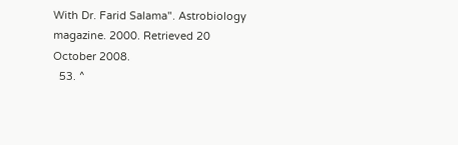With Dr. Farid Salama". Astrobiology magazine. 2000. Retrieved 20 October 2008.
  53. ^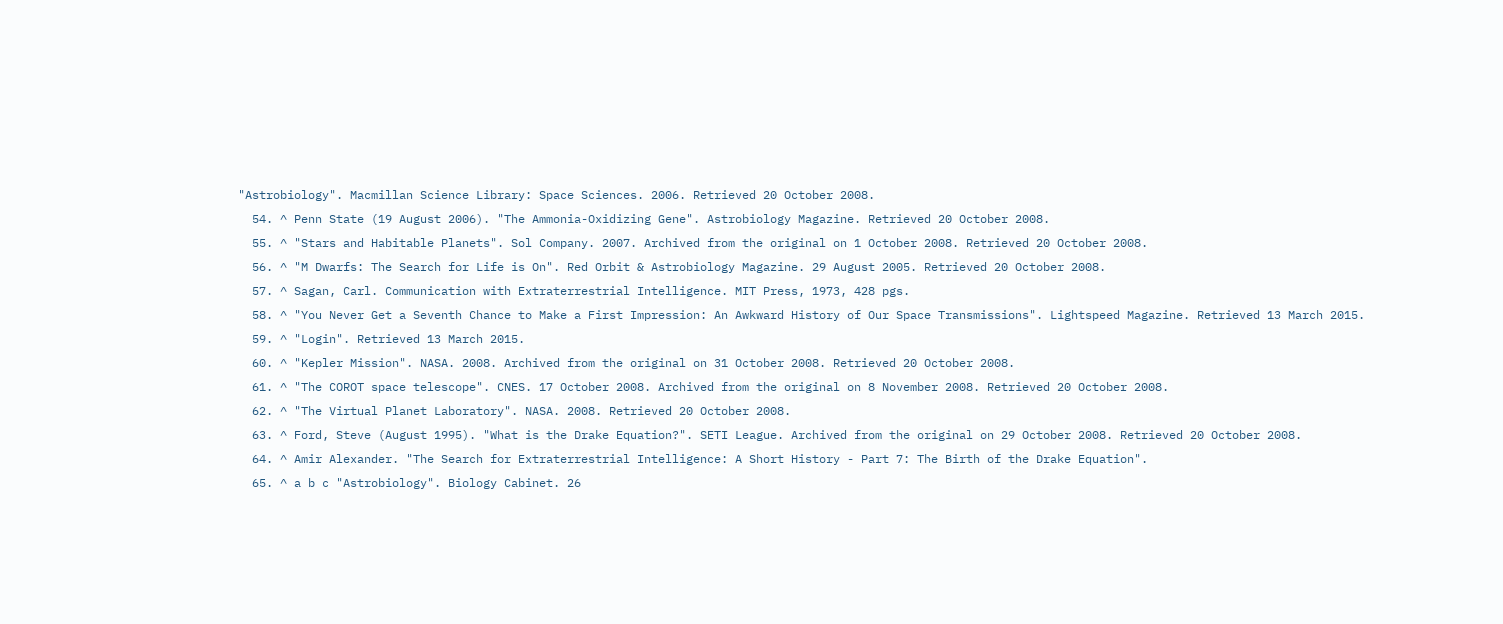"Astrobiology". Macmillan Science Library: Space Sciences. 2006. Retrieved 20 October 2008.
  54. ^ Penn State (19 August 2006). "The Ammonia-Oxidizing Gene". Astrobiology Magazine. Retrieved 20 October 2008.
  55. ^ "Stars and Habitable Planets". Sol Company. 2007. Archived from the original on 1 October 2008. Retrieved 20 October 2008.
  56. ^ "M Dwarfs: The Search for Life is On". Red Orbit & Astrobiology Magazine. 29 August 2005. Retrieved 20 October 2008.
  57. ^ Sagan, Carl. Communication with Extraterrestrial Intelligence. MIT Press, 1973, 428 pgs.
  58. ^ "You Never Get a Seventh Chance to Make a First Impression: An Awkward History of Our Space Transmissions". Lightspeed Magazine. Retrieved 13 March 2015.
  59. ^ "Login". Retrieved 13 March 2015.
  60. ^ "Kepler Mission". NASA. 2008. Archived from the original on 31 October 2008. Retrieved 20 October 2008.
  61. ^ "The COROT space telescope". CNES. 17 October 2008. Archived from the original on 8 November 2008. Retrieved 20 October 2008.
  62. ^ "The Virtual Planet Laboratory". NASA. 2008. Retrieved 20 October 2008.
  63. ^ Ford, Steve (August 1995). "What is the Drake Equation?". SETI League. Archived from the original on 29 October 2008. Retrieved 20 October 2008.
  64. ^ Amir Alexander. "The Search for Extraterrestrial Intelligence: A Short History - Part 7: The Birth of the Drake Equation".
  65. ^ a b c "Astrobiology". Biology Cabinet. 26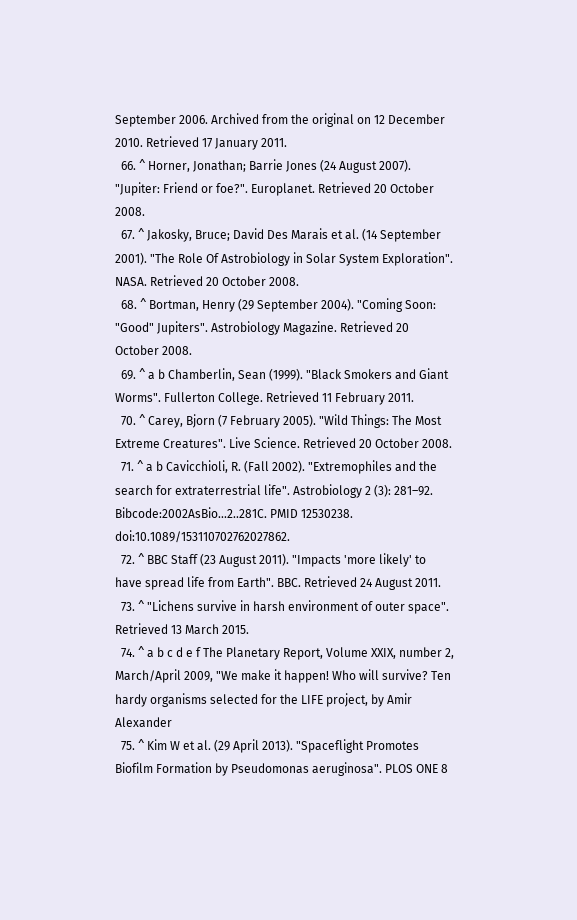September 2006. Archived from the original on 12 December 2010. Retrieved 17 January 2011.
  66. ^ Horner, Jonathan; Barrie Jones (24 August 2007). "Jupiter: Friend or foe?". Europlanet. Retrieved 20 October 2008.
  67. ^ Jakosky, Bruce; David Des Marais et al. (14 September 2001). "The Role Of Astrobiology in Solar System Exploration". NASA. Retrieved 20 October 2008.
  68. ^ Bortman, Henry (29 September 2004). "Coming Soon: "Good" Jupiters". Astrobiology Magazine. Retrieved 20 October 2008.
  69. ^ a b Chamberlin, Sean (1999). "Black Smokers and Giant Worms". Fullerton College. Retrieved 11 February 2011.
  70. ^ Carey, Bjorn (7 February 2005). "Wild Things: The Most Extreme Creatures". Live Science. Retrieved 20 October 2008.
  71. ^ a b Cavicchioli, R. (Fall 2002). "Extremophiles and the search for extraterrestrial life". Astrobiology 2 (3): 281–92. Bibcode:2002AsBio...2..281C. PMID 12530238. doi:10.1089/153110702762027862.
  72. ^ BBC Staff (23 August 2011). "Impacts 'more likely' to have spread life from Earth". BBC. Retrieved 24 August 2011.
  73. ^ "Lichens survive in harsh environment of outer space". Retrieved 13 March 2015.
  74. ^ a b c d e f The Planetary Report, Volume XXIX, number 2, March/April 2009, "We make it happen! Who will survive? Ten hardy organisms selected for the LIFE project, by Amir Alexander
  75. ^ Kim W et al. (29 April 2013). "Spaceflight Promotes Biofilm Formation by Pseudomonas aeruginosa". PLOS ONE 8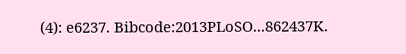(4): e6237. Bibcode:2013PLoSO...862437K.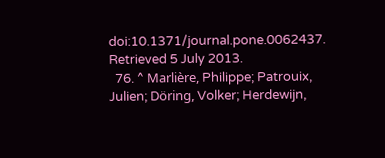doi:10.1371/journal.pone.0062437. Retrieved 5 July 2013.
  76. ^ Marlière, Philippe; Patrouix, Julien; Döring, Volker; Herdewijn,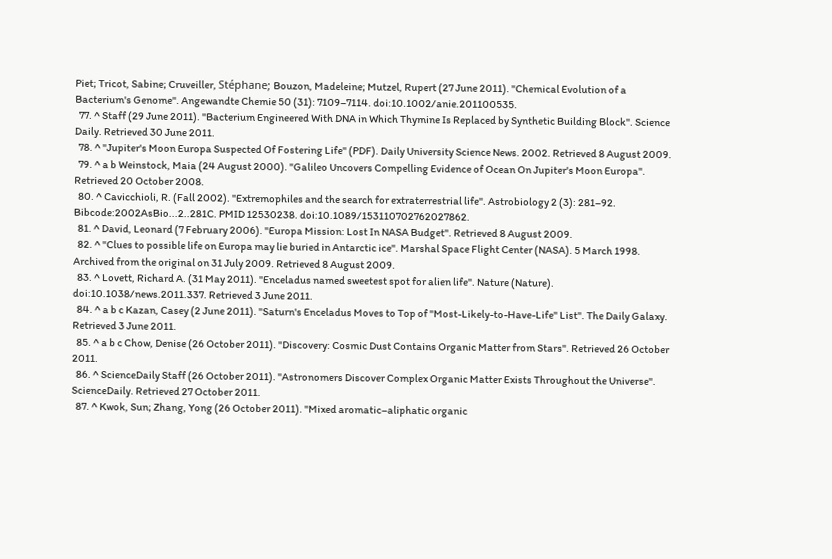Piet; Tricot, Sabine; Cruveiller, Stéphane; Bouzon, Madeleine; Mutzel, Rupert (27 June 2011). "Chemical Evolution of a Bacterium's Genome". Angewandte Chemie 50 (31): 7109–7114. doi:10.1002/anie.201100535.
  77. ^ Staff (29 June 2011). "Bacterium Engineered With DNA in Which Thymine Is Replaced by Synthetic Building Block". Science Daily. Retrieved 30 June 2011.
  78. ^ "Jupiter's Moon Europa Suspected Of Fostering Life" (PDF). Daily University Science News. 2002. Retrieved 8 August 2009.
  79. ^ a b Weinstock, Maia (24 August 2000). "Galileo Uncovers Compelling Evidence of Ocean On Jupiter's Moon Europa". Retrieved 20 October 2008.
  80. ^ Cavicchioli, R. (Fall 2002). "Extremophiles and the search for extraterrestrial life". Astrobiology 2 (3): 281–92. Bibcode:2002AsBio...2..281C. PMID 12530238. doi:10.1089/153110702762027862.
  81. ^ David, Leonard (7 February 2006). "Europa Mission: Lost In NASA Budget". Retrieved 8 August 2009.
  82. ^ "Clues to possible life on Europa may lie buried in Antarctic ice". Marshal Space Flight Center (NASA). 5 March 1998. Archived from the original on 31 July 2009. Retrieved 8 August 2009.
  83. ^ Lovett, Richard A. (31 May 2011). "Enceladus named sweetest spot for alien life". Nature (Nature). doi:10.1038/news.2011.337. Retrieved 3 June 2011.
  84. ^ a b c Kazan, Casey (2 June 2011). "Saturn's Enceladus Moves to Top of "Most-Likely-to-Have-Life" List". The Daily Galaxy. Retrieved 3 June 2011.
  85. ^ a b c Chow, Denise (26 October 2011). "Discovery: Cosmic Dust Contains Organic Matter from Stars". Retrieved 26 October 2011.
  86. ^ ScienceDaily Staff (26 October 2011). "Astronomers Discover Complex Organic Matter Exists Throughout the Universe". ScienceDaily. Retrieved 27 October 2011.
  87. ^ Kwok, Sun; Zhang, Yong (26 October 2011). "Mixed aromatic–aliphatic organic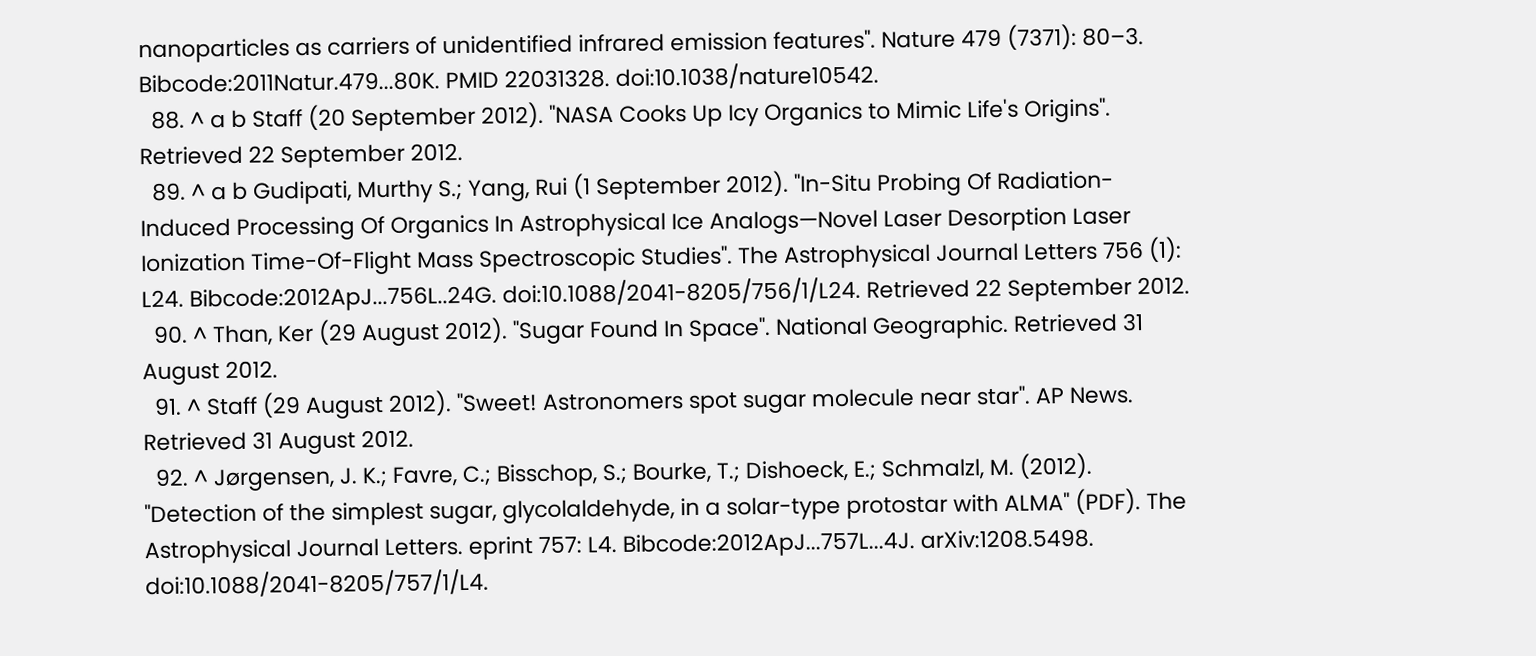nanoparticles as carriers of unidentified infrared emission features". Nature 479 (7371): 80–3. Bibcode:2011Natur.479...80K. PMID 22031328. doi:10.1038/nature10542.
  88. ^ a b Staff (20 September 2012). "NASA Cooks Up Icy Organics to Mimic Life's Origins". Retrieved 22 September 2012.
  89. ^ a b Gudipati, Murthy S.; Yang, Rui (1 September 2012). "In-Situ Probing Of Radiation-Induced Processing Of Organics In Astrophysical Ice Analogs—Novel Laser Desorption Laser Ionization Time-Of-Flight Mass Spectroscopic Studies". The Astrophysical Journal Letters 756 (1): L24. Bibcode:2012ApJ...756L..24G. doi:10.1088/2041-8205/756/1/L24. Retrieved 22 September 2012.
  90. ^ Than, Ker (29 August 2012). "Sugar Found In Space". National Geographic. Retrieved 31 August 2012.
  91. ^ Staff (29 August 2012). "Sweet! Astronomers spot sugar molecule near star". AP News. Retrieved 31 August 2012.
  92. ^ Jørgensen, J. K.; Favre, C.; Bisschop, S.; Bourke, T.; Dishoeck, E.; Schmalzl, M. (2012). "Detection of the simplest sugar, glycolaldehyde, in a solar-type protostar with ALMA" (PDF). The Astrophysical Journal Letters. eprint 757: L4. Bibcode:2012ApJ...757L...4J. arXiv:1208.5498. doi:10.1088/2041-8205/757/1/L4.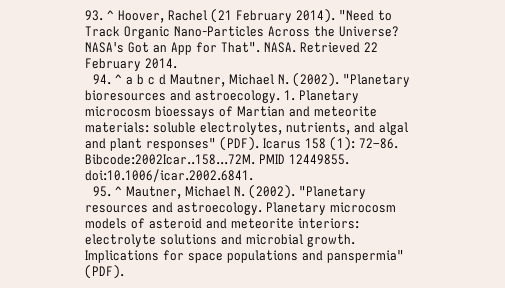93. ^ Hoover, Rachel (21 February 2014). "Need to Track Organic Nano-Particles Across the Universe? NASA's Got an App for That". NASA. Retrieved 22 February 2014.
  94. ^ a b c d Mautner, Michael N. (2002). "Planetary bioresources and astroecology. 1. Planetary microcosm bioessays of Martian and meteorite materials: soluble electrolytes, nutrients, and algal and plant responses" (PDF). Icarus 158 (1): 72–86. Bibcode:2002Icar..158...72M. PMID 12449855. doi:10.1006/icar.2002.6841.
  95. ^ Mautner, Michael N. (2002). "Planetary resources and astroecology. Planetary microcosm models of asteroid and meteorite interiors: electrolyte solutions and microbial growth. Implications for space populations and panspermia" (PDF).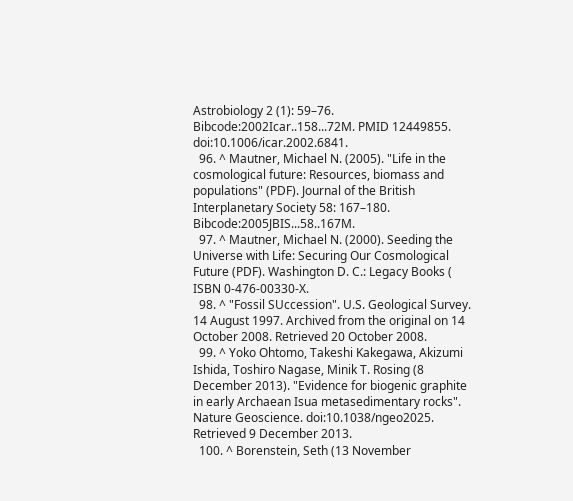Astrobiology 2 (1): 59–76. Bibcode:2002Icar..158...72M. PMID 12449855. doi:10.1006/icar.2002.6841.
  96. ^ Mautner, Michael N. (2005). "Life in the cosmological future: Resources, biomass and populations" (PDF). Journal of the British Interplanetary Society 58: 167–180. Bibcode:2005JBIS...58..167M.
  97. ^ Mautner, Michael N. (2000). Seeding the Universe with Life: Securing Our Cosmological Future (PDF). Washington D. C.: Legacy Books ( ISBN 0-476-00330-X.
  98. ^ "Fossil SUccession". U.S. Geological Survey. 14 August 1997. Archived from the original on 14 October 2008. Retrieved 20 October 2008.
  99. ^ Yoko Ohtomo, Takeshi Kakegawa, Akizumi Ishida, Toshiro Nagase, Minik T. Rosing (8 December 2013). "Evidence for biogenic graphite in early Archaean Isua metasedimentary rocks". Nature Geoscience. doi:10.1038/ngeo2025. Retrieved 9 December 2013.
  100. ^ Borenstein, Seth (13 November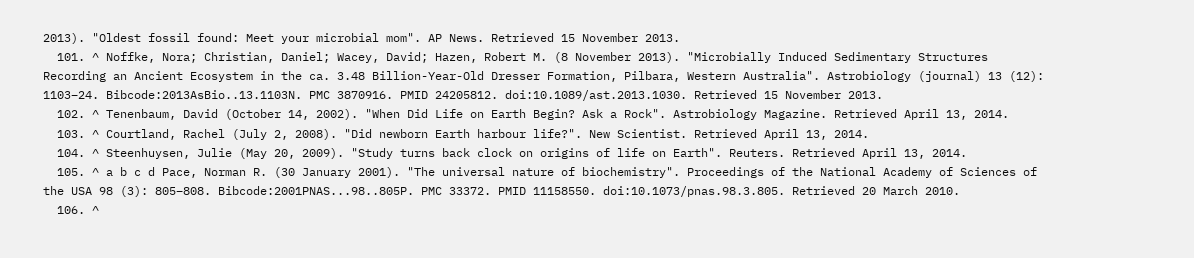2013). "Oldest fossil found: Meet your microbial mom". AP News. Retrieved 15 November 2013.
  101. ^ Noffke, Nora; Christian, Daniel; Wacey, David; Hazen, Robert M. (8 November 2013). "Microbially Induced Sedimentary Structures Recording an Ancient Ecosystem in the ca. 3.48 Billion-Year-Old Dresser Formation, Pilbara, Western Australia". Astrobiology (journal) 13 (12): 1103–24. Bibcode:2013AsBio..13.1103N. PMC 3870916. PMID 24205812. doi:10.1089/ast.2013.1030. Retrieved 15 November 2013.
  102. ^ Tenenbaum, David (October 14, 2002). "When Did Life on Earth Begin? Ask a Rock". Astrobiology Magazine. Retrieved April 13, 2014.
  103. ^ Courtland, Rachel (July 2, 2008). "Did newborn Earth harbour life?". New Scientist. Retrieved April 13, 2014.
  104. ^ Steenhuysen, Julie (May 20, 2009). "Study turns back clock on origins of life on Earth". Reuters. Retrieved April 13, 2014.
  105. ^ a b c d Pace, Norman R. (30 January 2001). "The universal nature of biochemistry". Proceedings of the National Academy of Sciences of the USA 98 (3): 805–808. Bibcode:2001PNAS...98..805P. PMC 33372. PMID 11158550. doi:10.1073/pnas.98.3.805. Retrieved 20 March 2010.
  106. ^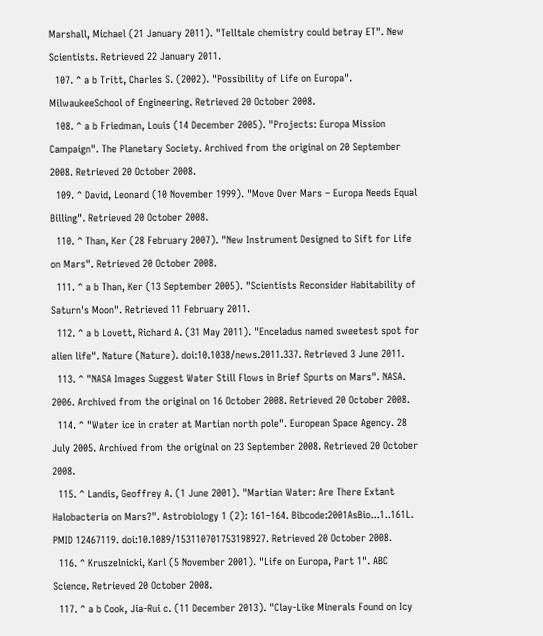Marshall, Michael (21 January 2011). "Telltale chemistry could betray ET". New Scientists. Retrieved 22 January 2011.
  107. ^ a b Tritt, Charles S. (2002). "Possibility of Life on Europa". MilwaukeeSchool of Engineering. Retrieved 20 October 2008.
  108. ^ a b Friedman, Louis (14 December 2005). "Projects: Europa Mission Campaign". The Planetary Society. Archived from the original on 20 September 2008. Retrieved 20 October 2008.
  109. ^ David, Leonard (10 November 1999). "Move Over Mars – Europa Needs Equal Billing". Retrieved 20 October 2008.
  110. ^ Than, Ker (28 February 2007). "New Instrument Designed to Sift for Life on Mars". Retrieved 20 October 2008.
  111. ^ a b Than, Ker (13 September 2005). "Scientists Reconsider Habitability of Saturn's Moon". Retrieved 11 February 2011.
  112. ^ a b Lovett, Richard A. (31 May 2011). "Enceladus named sweetest spot for alien life". Nature (Nature). doi:10.1038/news.2011.337. Retrieved 3 June 2011.
  113. ^ "NASA Images Suggest Water Still Flows in Brief Spurts on Mars". NASA. 2006. Archived from the original on 16 October 2008. Retrieved 20 October 2008.
  114. ^ "Water ice in crater at Martian north pole". European Space Agency. 28 July 2005. Archived from the original on 23 September 2008. Retrieved 20 October 2008.
  115. ^ Landis, Geoffrey A. (1 June 2001). "Martian Water: Are There Extant Halobacteria on Mars?". Astrobiology 1 (2): 161–164. Bibcode:2001AsBio...1..161L. PMID 12467119. doi:10.1089/153110701753198927. Retrieved 20 October 2008.
  116. ^ Kruszelnicki, Karl (5 November 2001). "Life on Europa, Part 1". ABC Science. Retrieved 20 October 2008.
  117. ^ a b Cook, Jia-Rui c. (11 December 2013). "Clay-Like Minerals Found on Icy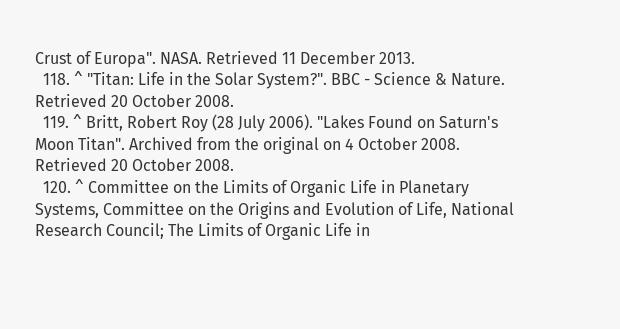Crust of Europa". NASA. Retrieved 11 December 2013.
  118. ^ "Titan: Life in the Solar System?". BBC - Science & Nature. Retrieved 20 October 2008.
  119. ^ Britt, Robert Roy (28 July 2006). "Lakes Found on Saturn's Moon Titan". Archived from the original on 4 October 2008. Retrieved 20 October 2008.
  120. ^ Committee on the Limits of Organic Life in Planetary Systems, Committee on the Origins and Evolution of Life, National Research Council; The Limits of Organic Life in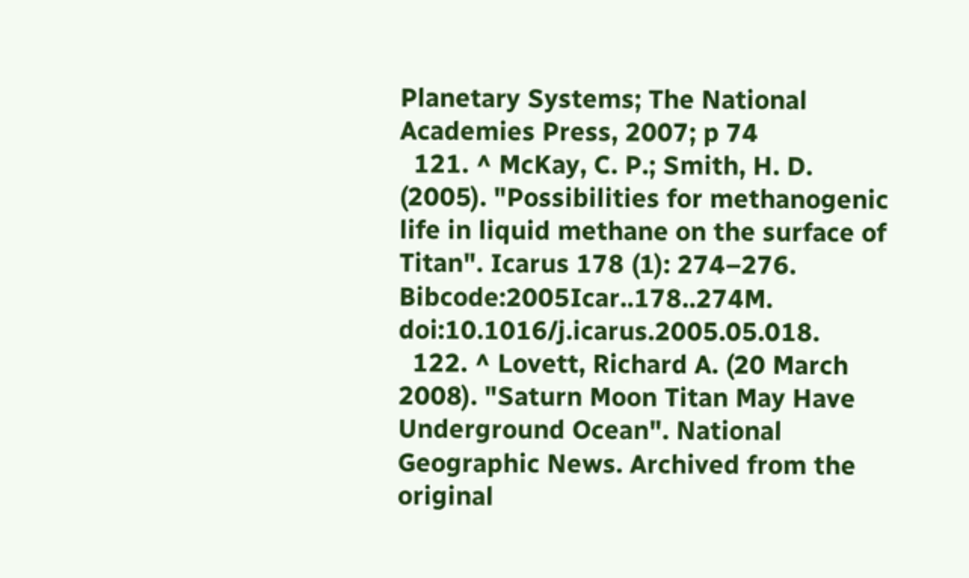Planetary Systems; The National Academies Press, 2007; p 74
  121. ^ McKay, C. P.; Smith, H. D. (2005). "Possibilities for methanogenic life in liquid methane on the surface of Titan". Icarus 178 (1): 274–276. Bibcode:2005Icar..178..274M. doi:10.1016/j.icarus.2005.05.018.
  122. ^ Lovett, Richard A. (20 March 2008). "Saturn Moon Titan May Have Underground Ocean". National Geographic News. Archived from the original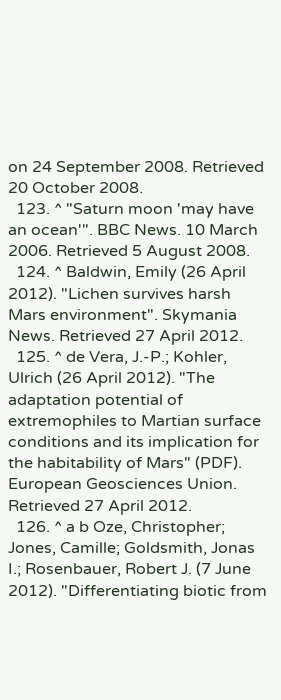on 24 September 2008. Retrieved 20 October 2008.
  123. ^ "Saturn moon 'may have an ocean'". BBC News. 10 March 2006. Retrieved 5 August 2008.
  124. ^ Baldwin, Emily (26 April 2012). "Lichen survives harsh Mars environment". Skymania News. Retrieved 27 April 2012.
  125. ^ de Vera, J.-P.; Kohler, Ulrich (26 April 2012). "The adaptation potential of extremophiles to Martian surface conditions and its implication for the habitability of Mars" (PDF). European Geosciences Union. Retrieved 27 April 2012.
  126. ^ a b Oze, Christopher; Jones, Camille; Goldsmith, Jonas I.; Rosenbauer, Robert J. (7 June 2012). "Differentiating biotic from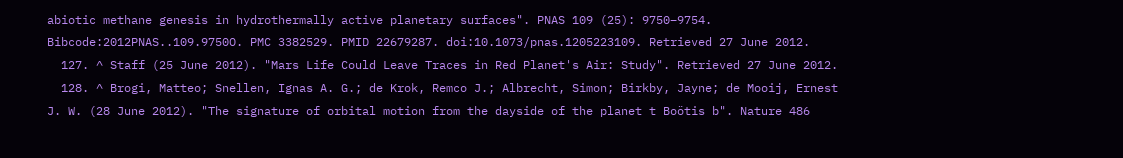abiotic methane genesis in hydrothermally active planetary surfaces". PNAS 109 (25): 9750–9754. Bibcode:2012PNAS..109.9750O. PMC 3382529. PMID 22679287. doi:10.1073/pnas.1205223109. Retrieved 27 June 2012.
  127. ^ Staff (25 June 2012). "Mars Life Could Leave Traces in Red Planet's Air: Study". Retrieved 27 June 2012.
  128. ^ Brogi, Matteo; Snellen, Ignas A. G.; de Krok, Remco J.; Albrecht, Simon; Birkby, Jayne; de Mooij, Ernest J. W. (28 June 2012). "The signature of orbital motion from the dayside of the planet t Boötis b". Nature 486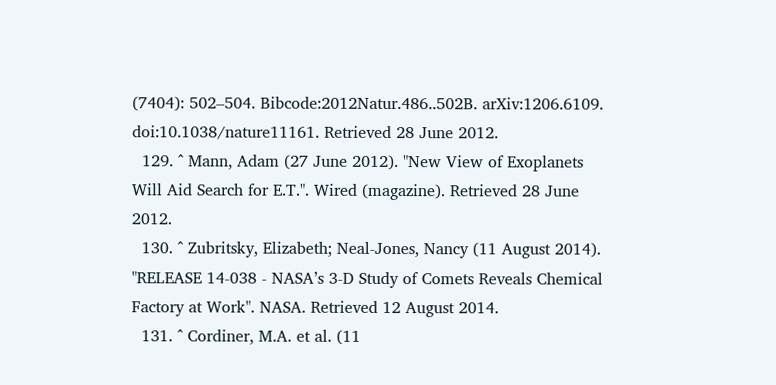(7404): 502–504. Bibcode:2012Natur.486..502B. arXiv:1206.6109. doi:10.1038/nature11161. Retrieved 28 June 2012.
  129. ^ Mann, Adam (27 June 2012). "New View of Exoplanets Will Aid Search for E.T.". Wired (magazine). Retrieved 28 June 2012.
  130. ^ Zubritsky, Elizabeth; Neal-Jones, Nancy (11 August 2014). "RELEASE 14-038 - NASA’s 3-D Study of Comets Reveals Chemical Factory at Work". NASA. Retrieved 12 August 2014.
  131. ^ Cordiner, M.A. et al. (11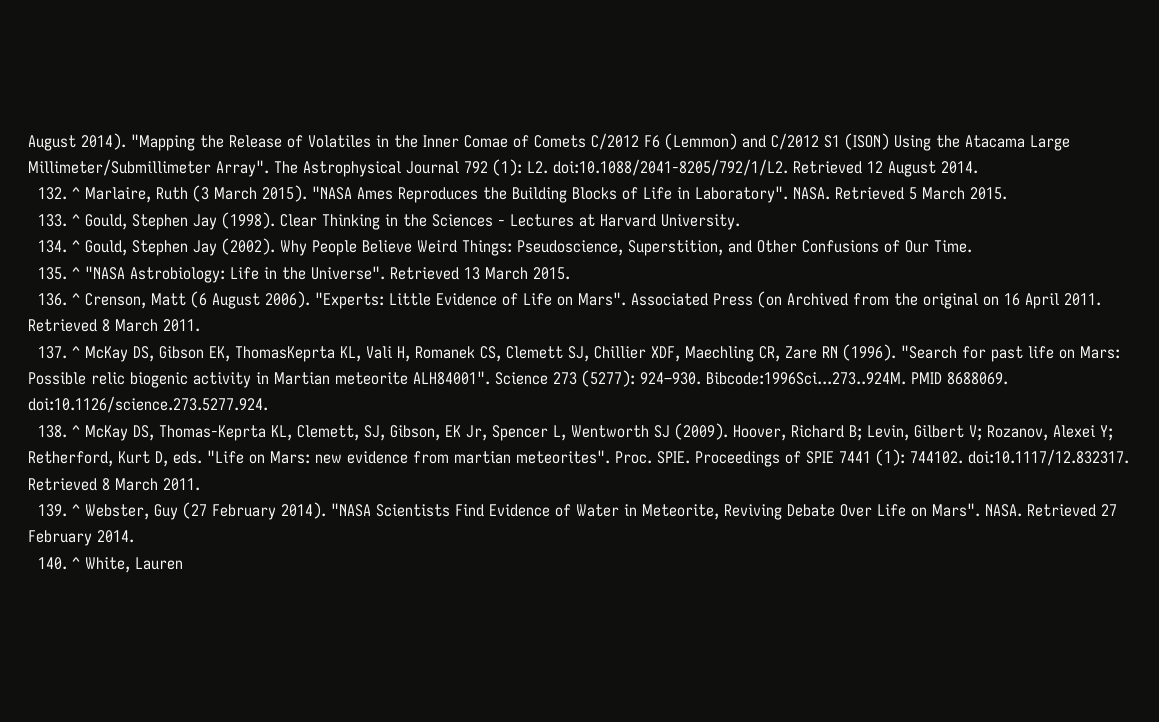August 2014). "Mapping the Release of Volatiles in the Inner Comae of Comets C/2012 F6 (Lemmon) and C/2012 S1 (ISON) Using the Atacama Large Millimeter/Submillimeter Array". The Astrophysical Journal 792 (1): L2. doi:10.1088/2041-8205/792/1/L2. Retrieved 12 August 2014.
  132. ^ Marlaire, Ruth (3 March 2015). "NASA Ames Reproduces the Building Blocks of Life in Laboratory". NASA. Retrieved 5 March 2015.
  133. ^ Gould, Stephen Jay (1998). Clear Thinking in the Sciences - Lectures at Harvard University.
  134. ^ Gould, Stephen Jay (2002). Why People Believe Weird Things: Pseudoscience, Superstition, and Other Confusions of Our Time.
  135. ^ "NASA Astrobiology: Life in the Universe". Retrieved 13 March 2015.
  136. ^ Crenson, Matt (6 August 2006). "Experts: Little Evidence of Life on Mars". Associated Press (on Archived from the original on 16 April 2011. Retrieved 8 March 2011.
  137. ^ McKay DS, Gibson EK, ThomasKeprta KL, Vali H, Romanek CS, Clemett SJ, Chillier XDF, Maechling CR, Zare RN (1996). "Search for past life on Mars: Possible relic biogenic activity in Martian meteorite ALH84001". Science 273 (5277): 924–930. Bibcode:1996Sci...273..924M. PMID 8688069. doi:10.1126/science.273.5277.924.
  138. ^ McKay DS, Thomas-Keprta KL, Clemett, SJ, Gibson, EK Jr, Spencer L, Wentworth SJ (2009). Hoover, Richard B; Levin, Gilbert V; Rozanov, Alexei Y; Retherford, Kurt D, eds. "Life on Mars: new evidence from martian meteorites". Proc. SPIE. Proceedings of SPIE 7441 (1): 744102. doi:10.1117/12.832317. Retrieved 8 March 2011.
  139. ^ Webster, Guy (27 February 2014). "NASA Scientists Find Evidence of Water in Meteorite, Reviving Debate Over Life on Mars". NASA. Retrieved 27 February 2014.
  140. ^ White, Lauren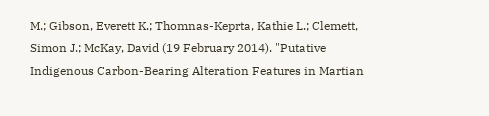M.; Gibson, Everett K.; Thomnas-Keprta, Kathie L.; Clemett, Simon J.; McKay, David (19 February 2014). "Putative Indigenous Carbon-Bearing Alteration Features in Martian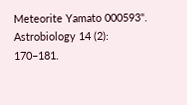Meteorite Yamato 000593". Astrobiology 14 (2): 170–181.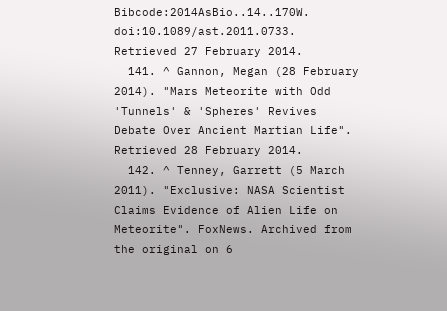Bibcode:2014AsBio..14..170W. doi:10.1089/ast.2011.0733. Retrieved 27 February 2014.
  141. ^ Gannon, Megan (28 February 2014). "Mars Meteorite with Odd 'Tunnels' & 'Spheres' Revives Debate Over Ancient Martian Life". Retrieved 28 February 2014.
  142. ^ Tenney, Garrett (5 March 2011). "Exclusive: NASA Scientist Claims Evidence of Alien Life on Meteorite". FoxNews. Archived from the original on 6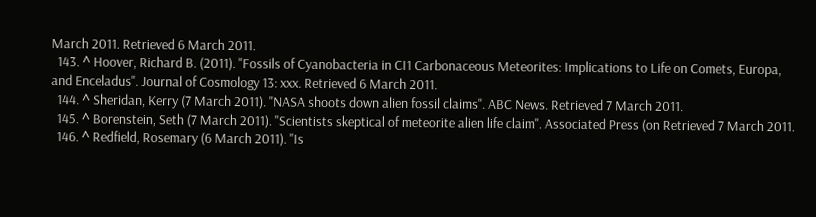March 2011. Retrieved 6 March 2011.
  143. ^ Hoover, Richard B. (2011). "Fossils of Cyanobacteria in CI1 Carbonaceous Meteorites: Implications to Life on Comets, Europa, and Enceladus". Journal of Cosmology 13: xxx. Retrieved 6 March 2011.
  144. ^ Sheridan, Kerry (7 March 2011). "NASA shoots down alien fossil claims". ABC News. Retrieved 7 March 2011.
  145. ^ Borenstein, Seth (7 March 2011). "Scientists skeptical of meteorite alien life claim". Associated Press (on Retrieved 7 March 2011.
  146. ^ Redfield, Rosemary (6 March 2011). "Is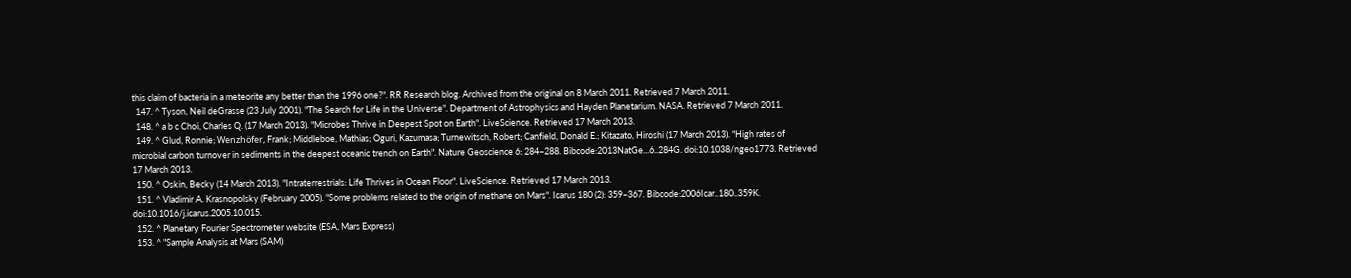this claim of bacteria in a meteorite any better than the 1996 one?". RR Research blog. Archived from the original on 8 March 2011. Retrieved 7 March 2011.
  147. ^ Tyson, Neil deGrasse (23 July 2001). "The Search for Life in the Universe". Department of Astrophysics and Hayden Planetarium. NASA. Retrieved 7 March 2011.
  148. ^ a b c Choi, Charles Q. (17 March 2013). "Microbes Thrive in Deepest Spot on Earth". LiveScience. Retrieved 17 March 2013.
  149. ^ Glud, Ronnie; Wenzhöfer, Frank; Middleboe, Mathias; Oguri, Kazumasa; Turnewitsch, Robert; Canfield, Donald E.; Kitazato, Hiroshi (17 March 2013). "High rates of microbial carbon turnover in sediments in the deepest oceanic trench on Earth". Nature Geoscience 6: 284–288. Bibcode:2013NatGe...6..284G. doi:10.1038/ngeo1773. Retrieved 17 March 2013.
  150. ^ Oskin, Becky (14 March 2013). "Intraterrestrials: Life Thrives in Ocean Floor". LiveScience. Retrieved 17 March 2013.
  151. ^ Vladimir A. Krasnopolsky (February 2005). "Some problems related to the origin of methane on Mars". Icarus 180 (2): 359–367. Bibcode:2006Icar..180..359K. doi:10.1016/j.icarus.2005.10.015.
  152. ^ Planetary Fourier Spectrometer website (ESA, Mars Express)
  153. ^ "Sample Analysis at Mars (SAM)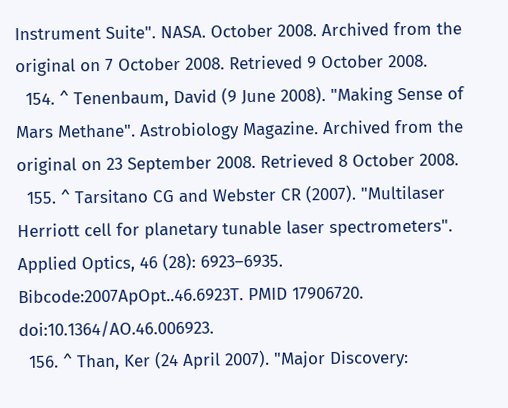Instrument Suite". NASA. October 2008. Archived from the original on 7 October 2008. Retrieved 9 October 2008.
  154. ^ Tenenbaum, David (9 June 2008). "Making Sense of Mars Methane". Astrobiology Magazine. Archived from the original on 23 September 2008. Retrieved 8 October 2008.
  155. ^ Tarsitano CG and Webster CR (2007). "Multilaser Herriott cell for planetary tunable laser spectrometers". Applied Optics, 46 (28): 6923–6935. Bibcode:2007ApOpt..46.6923T. PMID 17906720. doi:10.1364/AO.46.006923.
  156. ^ Than, Ker (24 April 2007). "Major Discovery: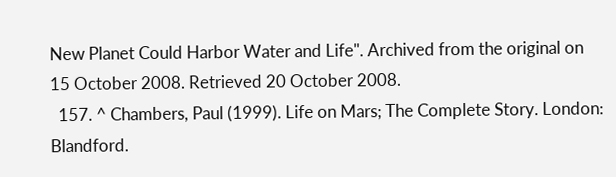New Planet Could Harbor Water and Life". Archived from the original on 15 October 2008. Retrieved 20 October 2008.
  157. ^ Chambers, Paul (1999). Life on Mars; The Complete Story. London: Blandford.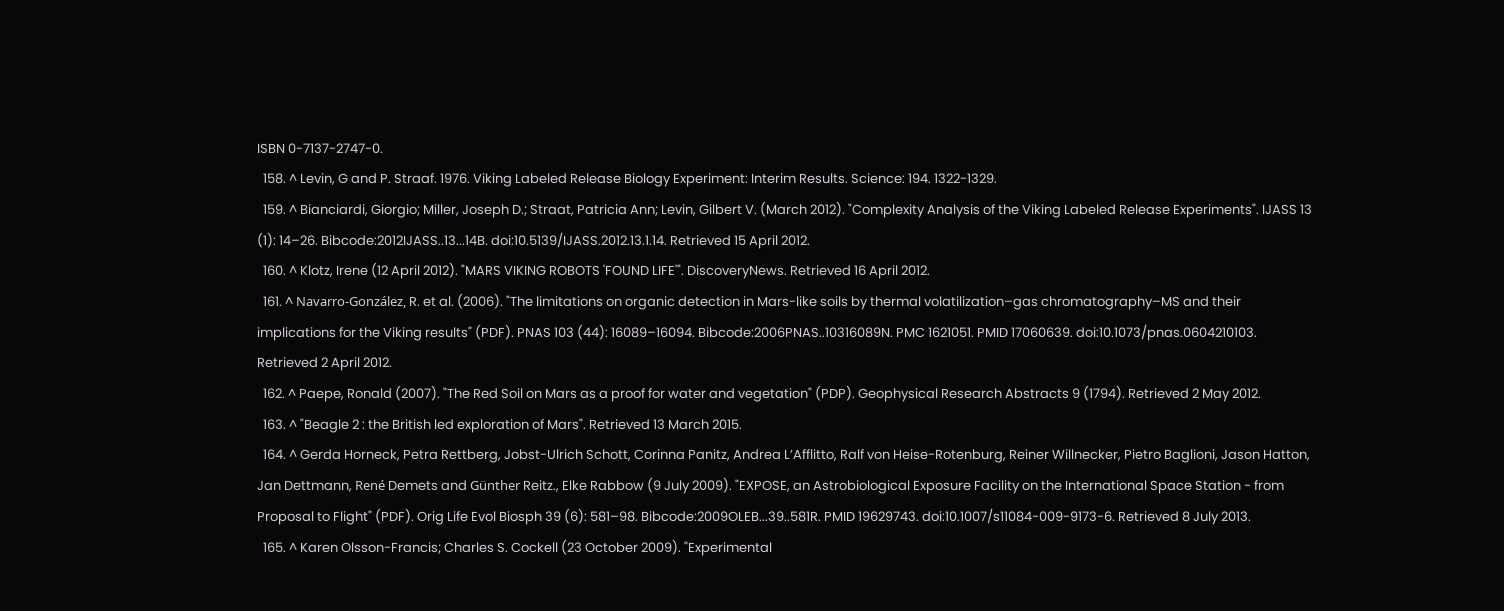ISBN 0-7137-2747-0.
  158. ^ Levin, G and P. Straaf. 1976. Viking Labeled Release Biology Experiment: Interim Results. Science: 194. 1322-1329.
  159. ^ Bianciardi, Giorgio; Miller, Joseph D.; Straat, Patricia Ann; Levin, Gilbert V. (March 2012). "Complexity Analysis of the Viking Labeled Release Experiments". IJASS 13 (1): 14–26. Bibcode:2012IJASS..13...14B. doi:10.5139/IJASS.2012.13.1.14. Retrieved 15 April 2012.
  160. ^ Klotz, Irene (12 April 2012). "MARS VIKING ROBOTS 'FOUND LIFE'". DiscoveryNews. Retrieved 16 April 2012.
  161. ^ Navarro-González, R. et al. (2006). "The limitations on organic detection in Mars-like soils by thermal volatilization–gas chromatography–MS and their implications for the Viking results" (PDF). PNAS 103 (44): 16089–16094. Bibcode:2006PNAS..10316089N. PMC 1621051. PMID 17060639. doi:10.1073/pnas.0604210103. Retrieved 2 April 2012.
  162. ^ Paepe, Ronald (2007). "The Red Soil on Mars as a proof for water and vegetation" (PDP). Geophysical Research Abstracts 9 (1794). Retrieved 2 May 2012.
  163. ^ "Beagle 2 : the British led exploration of Mars". Retrieved 13 March 2015.
  164. ^ Gerda Horneck, Petra Rettberg, Jobst-Ulrich Schott, Corinna Panitz, Andrea L’Afflitto, Ralf von Heise-Rotenburg, Reiner Willnecker, Pietro Baglioni, Jason Hatton, Jan Dettmann, René Demets and Günther Reitz., Elke Rabbow (9 July 2009). "EXPOSE, an Astrobiological Exposure Facility on the International Space Station - from Proposal to Flight" (PDF). Orig Life Evol Biosph 39 (6): 581–98. Bibcode:2009OLEB...39..581R. PMID 19629743. doi:10.1007/s11084-009-9173-6. Retrieved 8 July 2013.
  165. ^ Karen Olsson-Francis; Charles S. Cockell (23 October 2009). "Experimental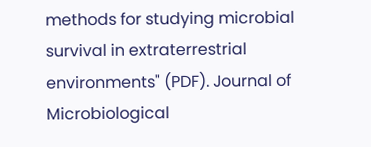methods for studying microbial survival in extraterrestrial environments" (PDF). Journal of Microbiological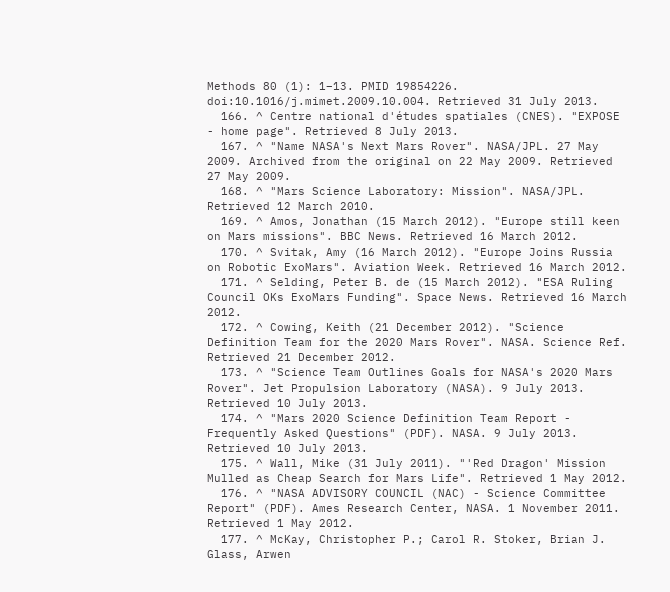Methods 80 (1): 1–13. PMID 19854226. doi:10.1016/j.mimet.2009.10.004. Retrieved 31 July 2013.
  166. ^ Centre national d'études spatiales (CNES). "EXPOSE - home page". Retrieved 8 July 2013.
  167. ^ "Name NASA's Next Mars Rover". NASA/JPL. 27 May 2009. Archived from the original on 22 May 2009. Retrieved 27 May 2009.
  168. ^ "Mars Science Laboratory: Mission". NASA/JPL. Retrieved 12 March 2010.
  169. ^ Amos, Jonathan (15 March 2012). "Europe still keen on Mars missions". BBC News. Retrieved 16 March 2012.
  170. ^ Svitak, Amy (16 March 2012). "Europe Joins Russia on Robotic ExoMars". Aviation Week. Retrieved 16 March 2012.
  171. ^ Selding, Peter B. de (15 March 2012). "ESA Ruling Council OKs ExoMars Funding". Space News. Retrieved 16 March 2012.
  172. ^ Cowing, Keith (21 December 2012). "Science Definition Team for the 2020 Mars Rover". NASA. Science Ref. Retrieved 21 December 2012.
  173. ^ "Science Team Outlines Goals for NASA's 2020 Mars Rover". Jet Propulsion Laboratory (NASA). 9 July 2013. Retrieved 10 July 2013.
  174. ^ "Mars 2020 Science Definition Team Report - Frequently Asked Questions" (PDF). NASA. 9 July 2013. Retrieved 10 July 2013.
  175. ^ Wall, Mike (31 July 2011). "'Red Dragon' Mission Mulled as Cheap Search for Mars Life". Retrieved 1 May 2012.
  176. ^ "NASA ADVISORY COUNCIL (NAC) - Science Committee Report" (PDF). Ames Research Center, NASA. 1 November 2011. Retrieved 1 May 2012.
  177. ^ McKay, Christopher P.; Carol R. Stoker, Brian J. Glass, Arwen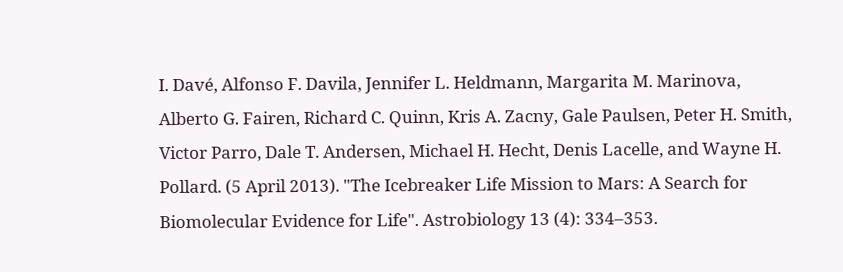I. Davé, Alfonso F. Davila, Jennifer L. Heldmann, Margarita M. Marinova, Alberto G. Fairen, Richard C. Quinn, Kris A. Zacny, Gale Paulsen, Peter H. Smith, Victor Parro, Dale T. Andersen, Michael H. Hecht, Denis Lacelle, and Wayne H. Pollard. (5 April 2013). "The Icebreaker Life Mission to Mars: A Search for Biomolecular Evidence for Life". Astrobiology 13 (4): 334–353.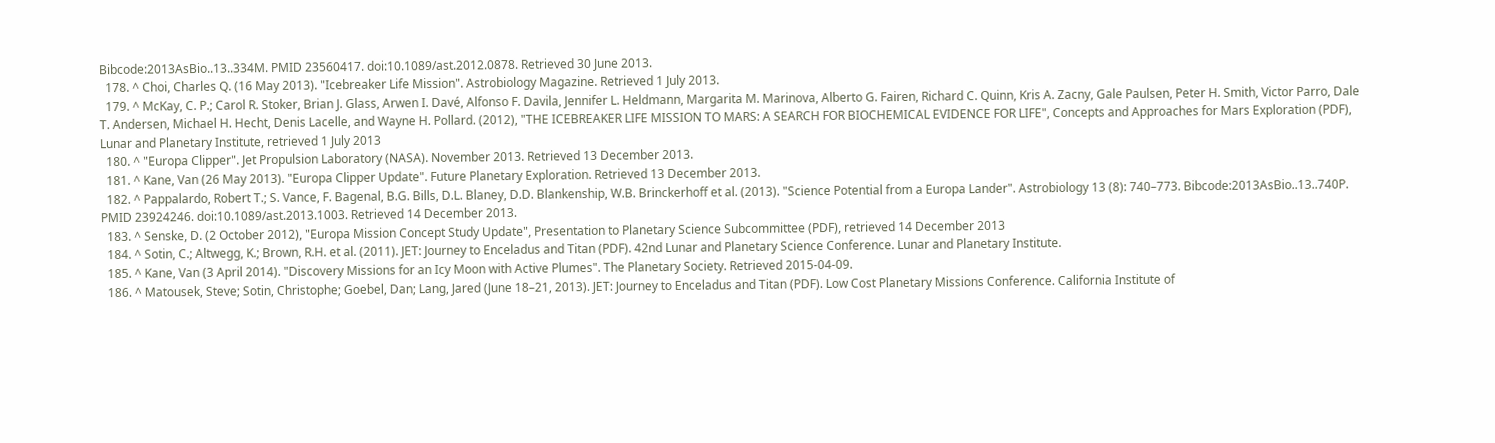Bibcode:2013AsBio..13..334M. PMID 23560417. doi:10.1089/ast.2012.0878. Retrieved 30 June 2013.
  178. ^ Choi, Charles Q. (16 May 2013). "Icebreaker Life Mission". Astrobiology Magazine. Retrieved 1 July 2013.
  179. ^ McKay, C. P.; Carol R. Stoker, Brian J. Glass, Arwen I. Davé, Alfonso F. Davila, Jennifer L. Heldmann, Margarita M. Marinova, Alberto G. Fairen, Richard C. Quinn, Kris A. Zacny, Gale Paulsen, Peter H. Smith, Victor Parro, Dale T. Andersen, Michael H. Hecht, Denis Lacelle, and Wayne H. Pollard. (2012), "THE ICEBREAKER LIFE MISSION TO MARS: A SEARCH FOR BIOCHEMICAL EVIDENCE FOR LIFE", Concepts and Approaches for Mars Exploration (PDF), Lunar and Planetary Institute, retrieved 1 July 2013
  180. ^ "Europa Clipper". Jet Propulsion Laboratory (NASA). November 2013. Retrieved 13 December 2013.
  181. ^ Kane, Van (26 May 2013). "Europa Clipper Update". Future Planetary Exploration. Retrieved 13 December 2013.
  182. ^ Pappalardo, Robert T.; S. Vance, F. Bagenal, B.G. Bills, D.L. Blaney, D.D. Blankenship, W.B. Brinckerhoff et al. (2013). "Science Potential from a Europa Lander". Astrobiology 13 (8): 740–773. Bibcode:2013AsBio..13..740P. PMID 23924246. doi:10.1089/ast.2013.1003. Retrieved 14 December 2013.
  183. ^ Senske, D. (2 October 2012), "Europa Mission Concept Study Update", Presentation to Planetary Science Subcommittee (PDF), retrieved 14 December 2013
  184. ^ Sotin, C.; Altwegg, K.; Brown, R.H. et al. (2011). JET: Journey to Enceladus and Titan (PDF). 42nd Lunar and Planetary Science Conference. Lunar and Planetary Institute.
  185. ^ Kane, Van (3 April 2014). "Discovery Missions for an Icy Moon with Active Plumes". The Planetary Society. Retrieved 2015-04-09.
  186. ^ Matousek, Steve; Sotin, Christophe; Goebel, Dan; Lang, Jared (June 18–21, 2013). JET: Journey to Enceladus and Titan (PDF). Low Cost Planetary Missions Conference. California Institute of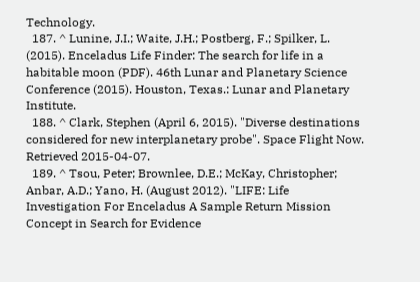Technology.
  187. ^ Lunine, J.I.; Waite, J.H.; Postberg, F.; Spilker, L. (2015). Enceladus Life Finder: The search for life in a habitable moon (PDF). 46th Lunar and Planetary Science Conference (2015). Houston, Texas.: Lunar and Planetary Institute.
  188. ^ Clark, Stephen (April 6, 2015). "Diverse destinations considered for new interplanetary probe". Space Flight Now. Retrieved 2015-04-07.
  189. ^ Tsou, Peter; Brownlee, D.E.; McKay, Christopher; Anbar, A.D.; Yano, H. (August 2012). "LIFE: Life Investigation For Enceladus A Sample Return Mission Concept in Search for Evidence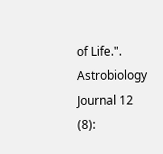of Life.". Astrobiology Journal 12 (8):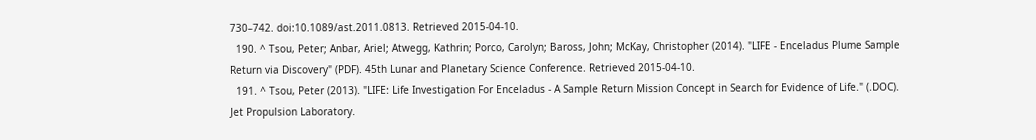730–742. doi:10.1089/ast.2011.0813. Retrieved 2015-04-10.
  190. ^ Tsou, Peter; Anbar, Ariel; Atwegg, Kathrin; Porco, Carolyn; Baross, John; McKay, Christopher (2014). "LIFE - Enceladus Plume Sample Return via Discovery" (PDF). 45th Lunar and Planetary Science Conference. Retrieved 2015-04-10.
  191. ^ Tsou, Peter (2013). "LIFE: Life Investigation For Enceladus - A Sample Return Mission Concept in Search for Evidence of Life." (.DOC). Jet Propulsion Laboratory.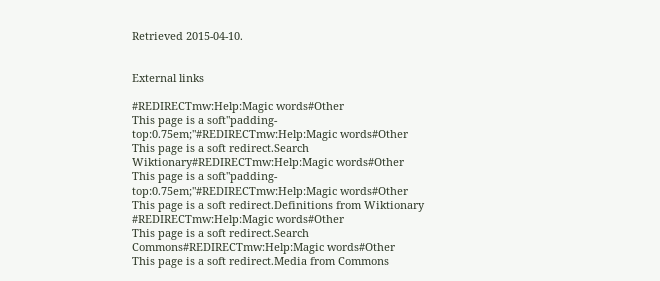Retrieved 2015-04-10.


External links

#REDIRECTmw:Help:Magic words#Other
This page is a soft"padding-top:0.75em;"#REDIRECTmw:Help:Magic words#Other
This page is a soft redirect.Search Wiktionary#REDIRECTmw:Help:Magic words#Other
This page is a soft"padding-top:0.75em;"#REDIRECTmw:Help:Magic words#Other
This page is a soft redirect.Definitions from Wiktionary #REDIRECTmw:Help:Magic words#Other
This page is a soft redirect.Search Commons#REDIRECTmw:Help:Magic words#Other
This page is a soft redirect.Media from Commons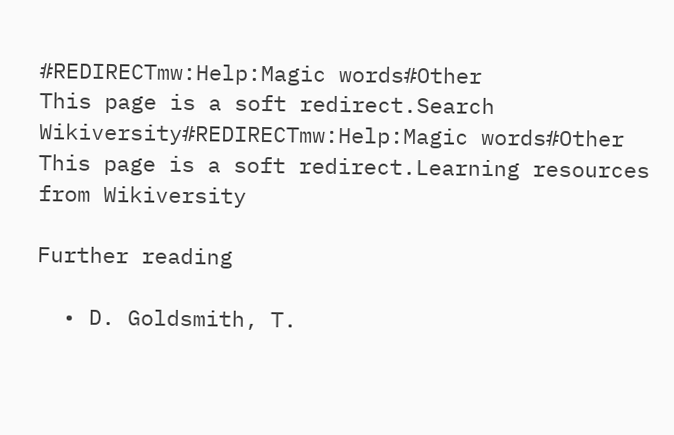#REDIRECTmw:Help:Magic words#Other
This page is a soft redirect.Search Wikiversity#REDIRECTmw:Help:Magic words#Other
This page is a soft redirect.Learning resources from Wikiversity

Further reading

  • D. Goldsmith, T.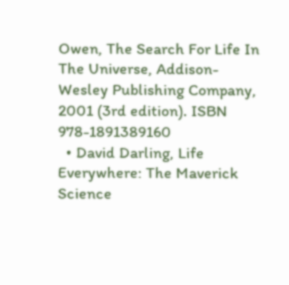Owen, The Search For Life In The Universe, Addison-Wesley Publishing Company, 2001 (3rd edition). ISBN 978-1891389160
  • David Darling, Life Everywhere: The Maverick Science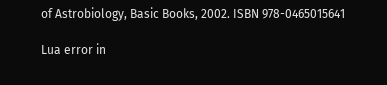of Astrobiology, Basic Books, 2002. ISBN 978-0465015641

Lua error in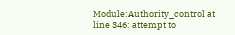Module:Authority_control at line 346: attempt to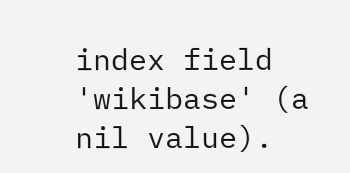index field 'wikibase' (a nil value).